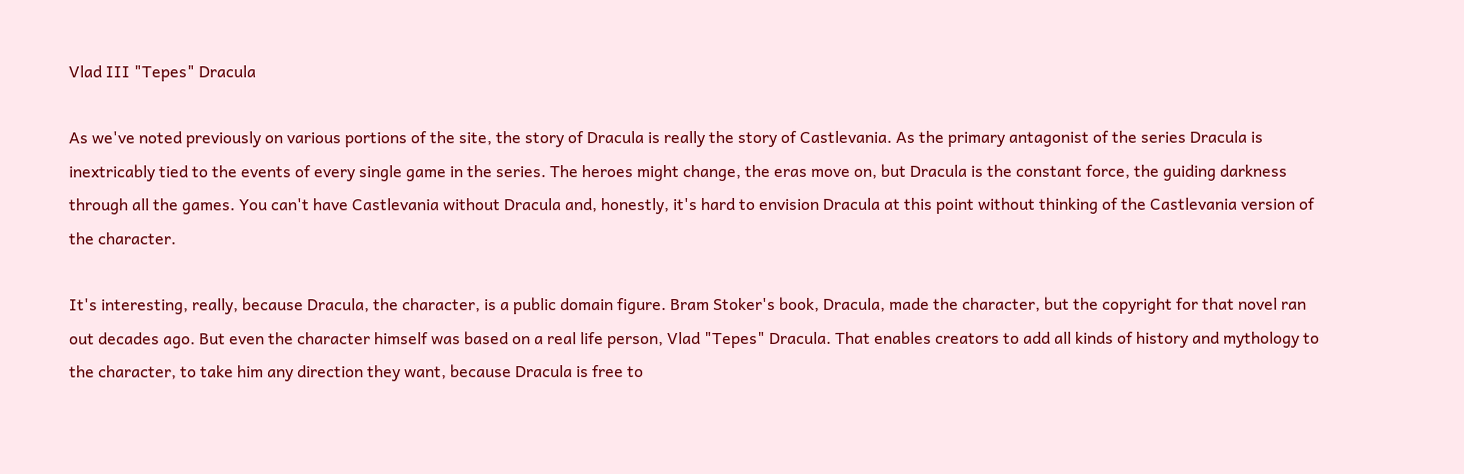Vlad III "Tepes" Dracula

As we've noted previously on various portions of the site, the story of Dracula is really the story of Castlevania. As the primary antagonist of the series Dracula is inextricably tied to the events of every single game in the series. The heroes might change, the eras move on, but Dracula is the constant force, the guiding darkness through all the games. You can't have Castlevania without Dracula and, honestly, it's hard to envision Dracula at this point without thinking of the Castlevania version of the character.

It's interesting, really, because Dracula, the character, is a public domain figure. Bram Stoker's book, Dracula, made the character, but the copyright for that novel ran out decades ago. But even the character himself was based on a real life person, Vlad "Tepes" Dracula. That enables creators to add all kinds of history and mythology to the character, to take him any direction they want, because Dracula is free to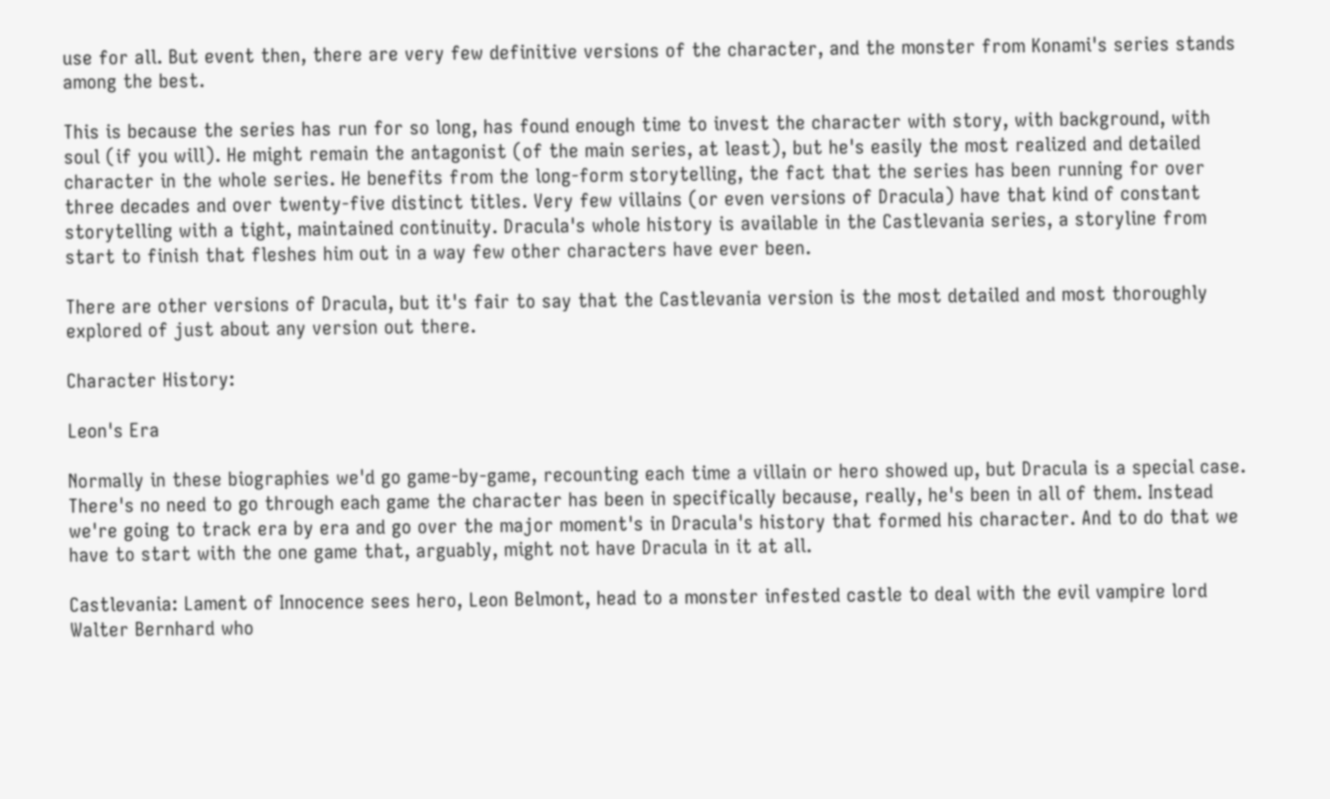use for all. But event then, there are very few definitive versions of the character, and the monster from Konami's series stands among the best.

This is because the series has run for so long, has found enough time to invest the character with story, with background, with soul (if you will). He might remain the antagonist (of the main series, at least), but he's easily the most realized and detailed character in the whole series. He benefits from the long-form storytelling, the fact that the series has been running for over three decades and over twenty-five distinct titles. Very few villains (or even versions of Dracula) have that kind of constant storytelling with a tight, maintained continuity. Dracula's whole history is available in the Castlevania series, a storyline from start to finish that fleshes him out in a way few other characters have ever been.

There are other versions of Dracula, but it's fair to say that the Castlevania version is the most detailed and most thoroughly explored of just about any version out there.

Character History:

Leon's Era

Normally in these biographies we'd go game-by-game, recounting each time a villain or hero showed up, but Dracula is a special case. There's no need to go through each game the character has been in specifically because, really, he's been in all of them. Instead we're going to track era by era and go over the major moment's in Dracula's history that formed his character. And to do that we have to start with the one game that, arguably, might not have Dracula in it at all.

Castlevania: Lament of Innocence sees hero, Leon Belmont, head to a monster infested castle to deal with the evil vampire lord Walter Bernhard who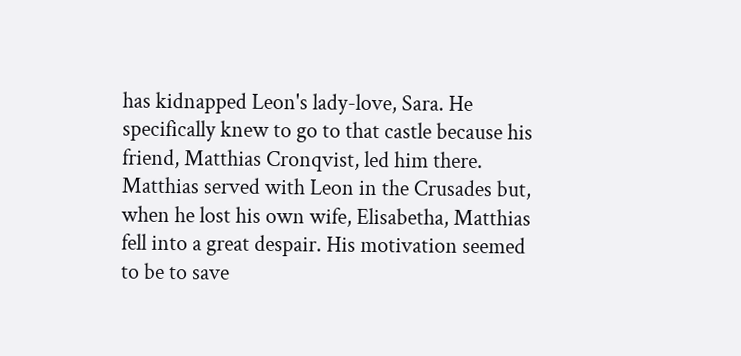has kidnapped Leon's lady-love, Sara. He specifically knew to go to that castle because his friend, Matthias Cronqvist, led him there. Matthias served with Leon in the Crusades but, when he lost his own wife, Elisabetha, Matthias fell into a great despair. His motivation seemed to be to save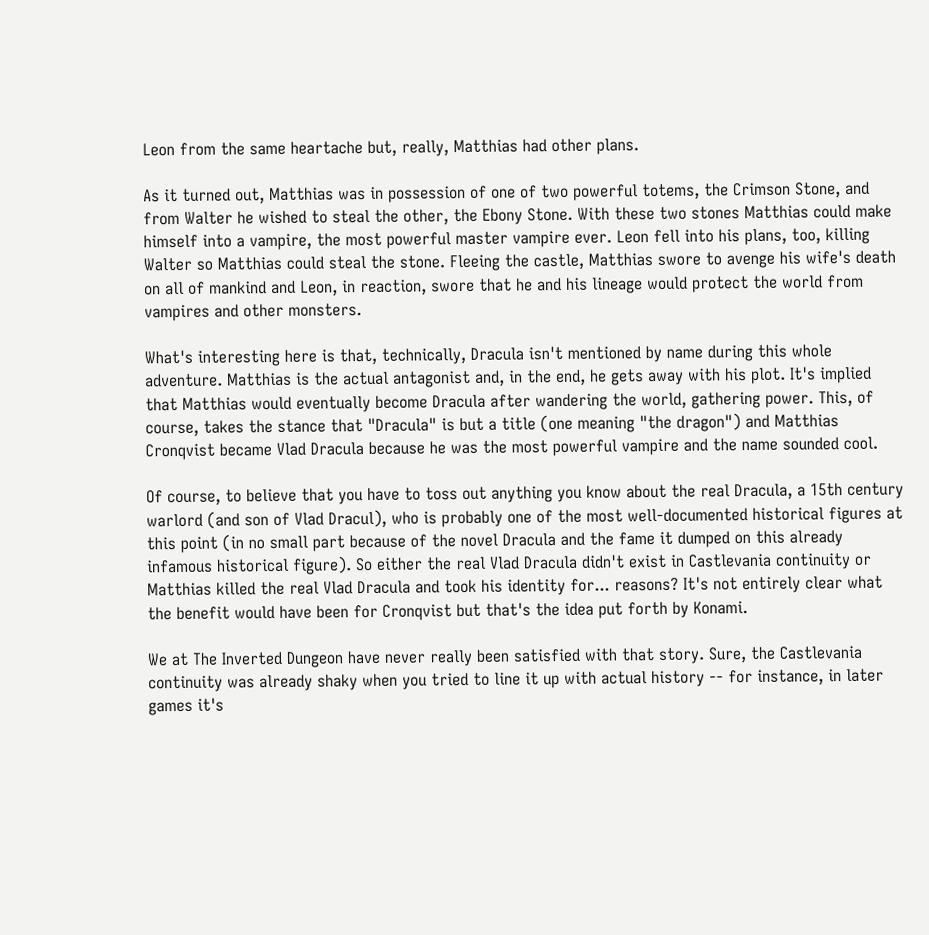Leon from the same heartache but, really, Matthias had other plans.

As it turned out, Matthias was in possession of one of two powerful totems, the Crimson Stone, and from Walter he wished to steal the other, the Ebony Stone. With these two stones Matthias could make himself into a vampire, the most powerful master vampire ever. Leon fell into his plans, too, killing Walter so Matthias could steal the stone. Fleeing the castle, Matthias swore to avenge his wife's death on all of mankind and Leon, in reaction, swore that he and his lineage would protect the world from vampires and other monsters.

What's interesting here is that, technically, Dracula isn't mentioned by name during this whole adventure. Matthias is the actual antagonist and, in the end, he gets away with his plot. It's implied that Matthias would eventually become Dracula after wandering the world, gathering power. This, of course, takes the stance that "Dracula" is but a title (one meaning "the dragon") and Matthias Cronqvist became Vlad Dracula because he was the most powerful vampire and the name sounded cool.

Of course, to believe that you have to toss out anything you know about the real Dracula, a 15th century warlord (and son of Vlad Dracul), who is probably one of the most well-documented historical figures at this point (in no small part because of the novel Dracula and the fame it dumped on this already infamous historical figure). So either the real Vlad Dracula didn't exist in Castlevania continuity or Matthias killed the real Vlad Dracula and took his identity for... reasons? It's not entirely clear what the benefit would have been for Cronqvist but that's the idea put forth by Konami.

We at The Inverted Dungeon have never really been satisfied with that story. Sure, the Castlevania continuity was already shaky when you tried to line it up with actual history -- for instance, in later games it's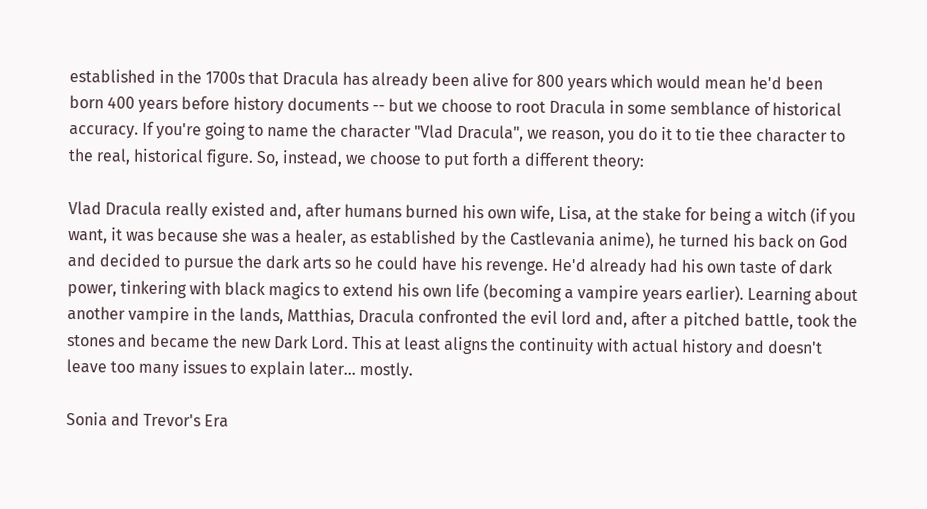established in the 1700s that Dracula has already been alive for 800 years which would mean he'd been born 400 years before history documents -- but we choose to root Dracula in some semblance of historical accuracy. If you're going to name the character "Vlad Dracula", we reason, you do it to tie thee character to the real, historical figure. So, instead, we choose to put forth a different theory:

Vlad Dracula really existed and, after humans burned his own wife, Lisa, at the stake for being a witch (if you want, it was because she was a healer, as established by the Castlevania anime), he turned his back on God and decided to pursue the dark arts so he could have his revenge. He'd already had his own taste of dark power, tinkering with black magics to extend his own life (becoming a vampire years earlier). Learning about another vampire in the lands, Matthias, Dracula confronted the evil lord and, after a pitched battle, took the stones and became the new Dark Lord. This at least aligns the continuity with actual history and doesn't leave too many issues to explain later... mostly.

Sonia and Trevor's Era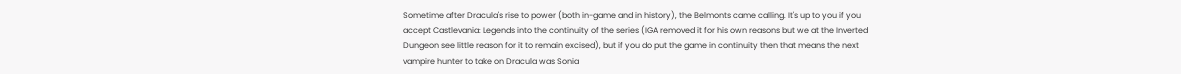Sometime after Dracula's rise to power (both in-game and in history), the Belmonts came calling. It's up to you if you accept Castlevania: Legends into the continuity of the series (IGA removed it for his own reasons but we at the Inverted Dungeon see little reason for it to remain excised), but if you do put the game in continuity then that means the next vampire hunter to take on Dracula was Sonia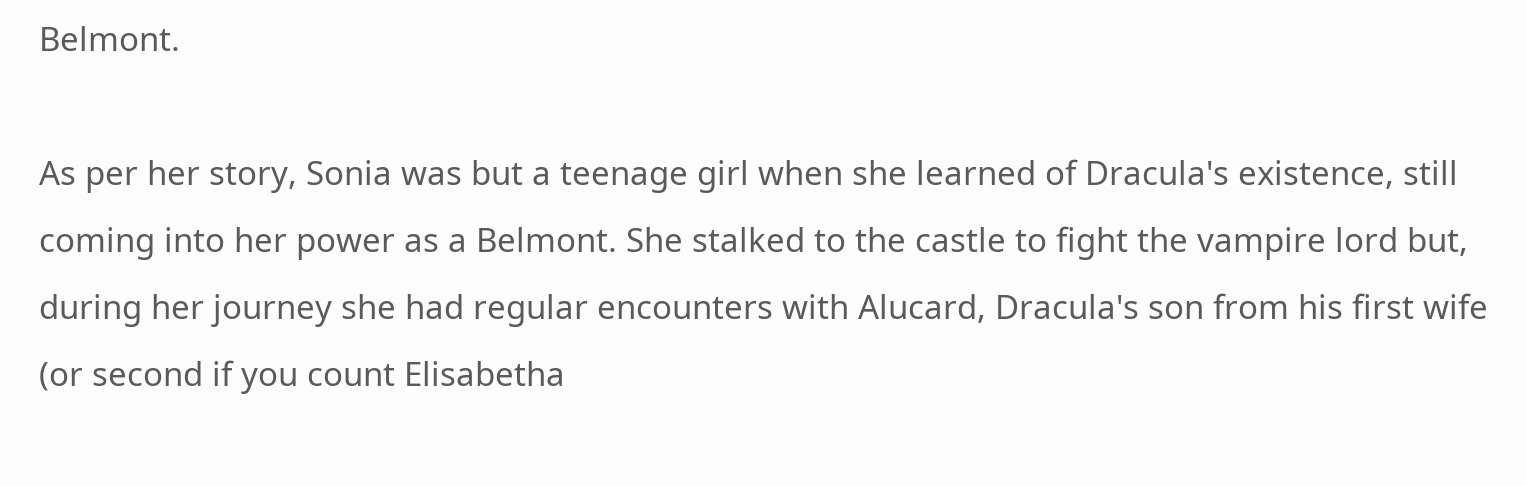Belmont.

As per her story, Sonia was but a teenage girl when she learned of Dracula's existence, still coming into her power as a Belmont. She stalked to the castle to fight the vampire lord but, during her journey she had regular encounters with Alucard, Dracula's son from his first wife (or second if you count Elisabetha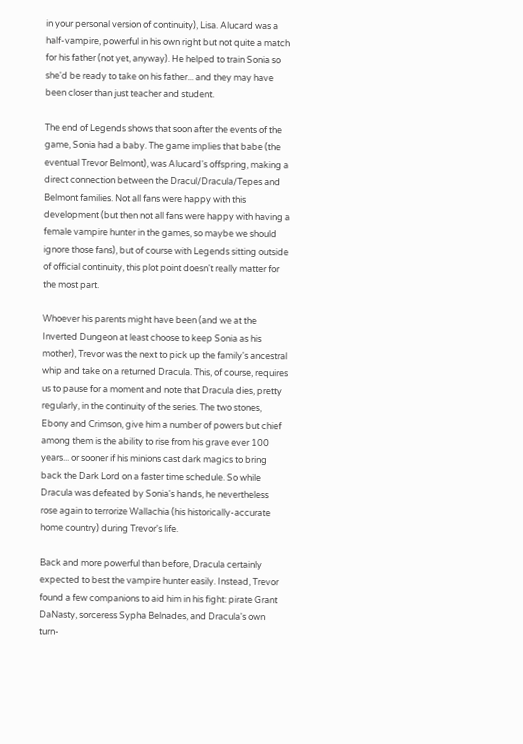in your personal version of continuity), Lisa. Alucard was a half-vampire, powerful in his own right but not quite a match for his father (not yet, anyway). He helped to train Sonia so she'd be ready to take on his father... and they may have been closer than just teacher and student.

The end of Legends shows that soon after the events of the game, Sonia had a baby. The game implies that babe (the eventual Trevor Belmont), was Alucard's offspring, making a direct connection between the Dracul/Dracula/Tepes and Belmont families. Not all fans were happy with this development (but then not all fans were happy with having a female vampire hunter in the games, so maybe we should ignore those fans), but of course with Legends sitting outside of official continuity, this plot point doesn't really matter for the most part.

Whoever his parents might have been (and we at the Inverted Dungeon at least choose to keep Sonia as his mother), Trevor was the next to pick up the family's ancestral whip and take on a returned Dracula. This, of course, requires us to pause for a moment and note that Dracula dies, pretty regularly, in the continuity of the series. The two stones, Ebony and Crimson, give him a number of powers but chief among them is the ability to rise from his grave ever 100 years... or sooner if his minions cast dark magics to bring back the Dark Lord on a faster time schedule. So while Dracula was defeated by Sonia's hands, he nevertheless rose again to terrorize Wallachia (his historically-accurate home country) during Trevor's life.

Back and more powerful than before, Dracula certainly expected to best the vampire hunter easily. Instead, Trevor found a few companions to aid him in his fight: pirate Grant DaNasty, sorceress Sypha Belnades, and Dracula's own turn-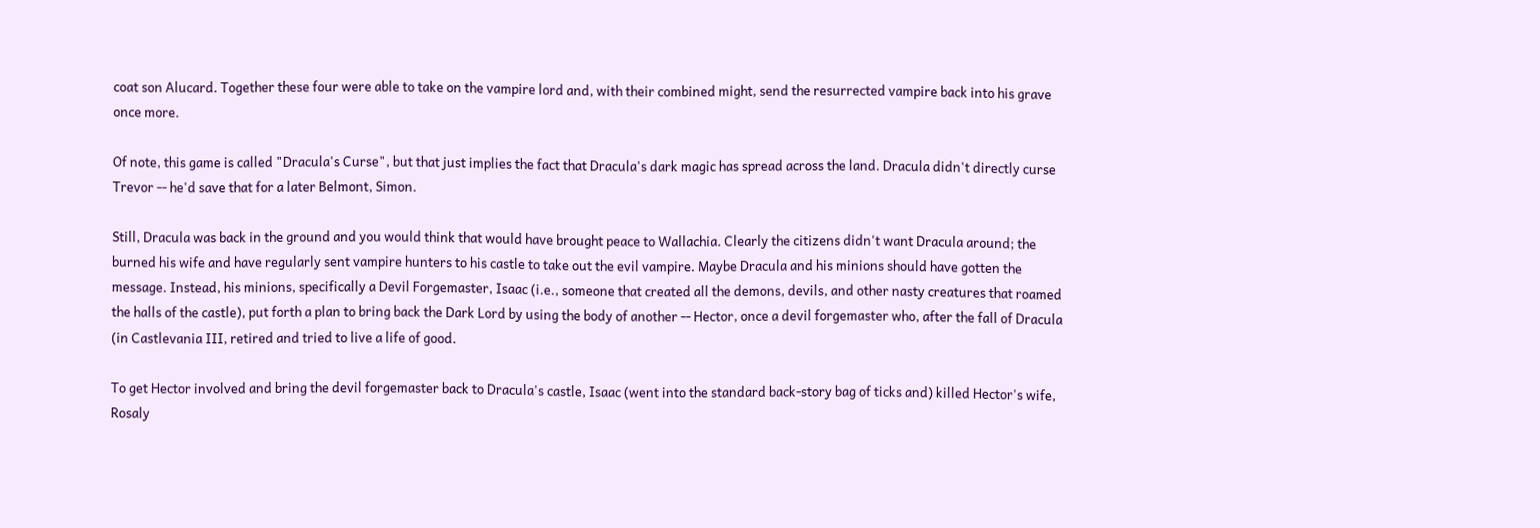coat son Alucard. Together these four were able to take on the vampire lord and, with their combined might, send the resurrected vampire back into his grave once more.

Of note, this game is called "Dracula's Curse", but that just implies the fact that Dracula's dark magic has spread across the land. Dracula didn't directly curse Trevor -- he'd save that for a later Belmont, Simon.

Still, Dracula was back in the ground and you would think that would have brought peace to Wallachia. Clearly the citizens didn't want Dracula around; the burned his wife and have regularly sent vampire hunters to his castle to take out the evil vampire. Maybe Dracula and his minions should have gotten the message. Instead, his minions, specifically a Devil Forgemaster, Isaac (i.e., someone that created all the demons, devils, and other nasty creatures that roamed the halls of the castle), put forth a plan to bring back the Dark Lord by using the body of another -- Hector, once a devil forgemaster who, after the fall of Dracula (in Castlevania III, retired and tried to live a life of good.

To get Hector involved and bring the devil forgemaster back to Dracula's castle, Isaac (went into the standard back-story bag of ticks and) killed Hector's wife, Rosaly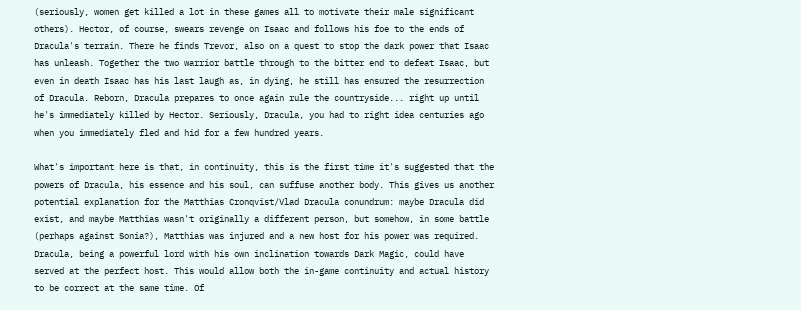(seriously, women get killed a lot in these games all to motivate their male significant others). Hector, of course, swears revenge on Isaac and follows his foe to the ends of Dracula's terrain. There he finds Trevor, also on a quest to stop the dark power that Isaac has unleash. Together the two warrior battle through to the bitter end to defeat Isaac, but even in death Isaac has his last laugh as, in dying, he still has ensured the resurrection of Dracula. Reborn, Dracula prepares to once again rule the countryside... right up until he's immediately killed by Hector. Seriously, Dracula, you had to right idea centuries ago when you immediately fled and hid for a few hundred years.

What's important here is that, in continuity, this is the first time it's suggested that the powers of Dracula, his essence and his soul, can suffuse another body. This gives us another potential explanation for the Matthias Cronqvist/Vlad Dracula conundrum: maybe Dracula did exist, and maybe Matthias wasn't originally a different person, but somehow, in some battle (perhaps against Sonia?), Matthias was injured and a new host for his power was required. Dracula, being a powerful lord with his own inclination towards Dark Magic, could have served at the perfect host. This would allow both the in-game continuity and actual history to be correct at the same time. Of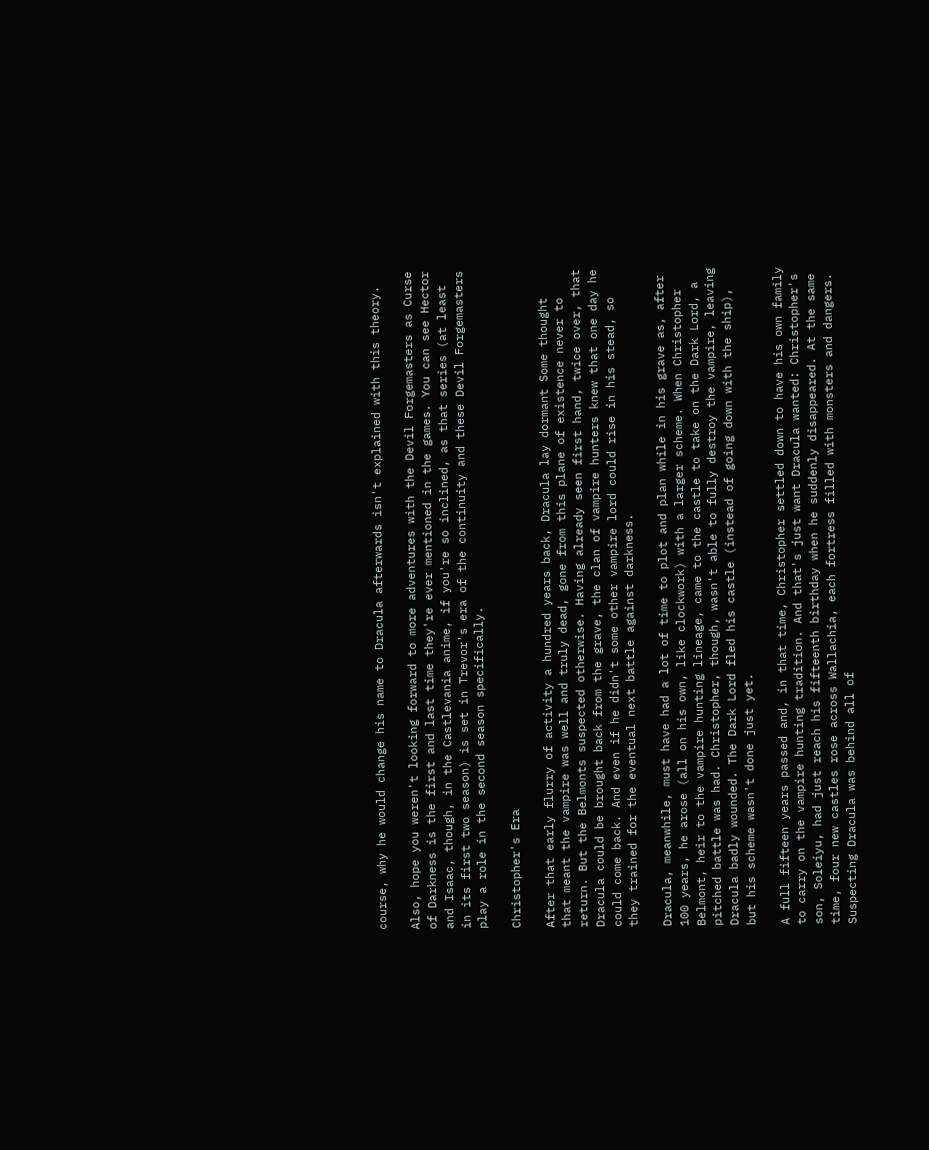course, why he would change his name to Dracula afterwards isn't explained with this theory.

Also, hope you weren't looking forward to more adventures with the Devil Forgemasters as Curse of Darkness is the first and last time they're ever mentioned in the games. You can see Hector and Isaac, though, in the Castlevania anime, if you're so inclined, as that series (at least in its first two season) is set in Trevor's era of the continuity and these Devil Forgemasters play a role in the second season specifically.

Christopher's Era

After that early flurry of activity a hundred years back, Dracula lay dormant Some thought that meant the vampire was well and truly dead, gone from this plane of existence never to return. But the Belmonts suspected otherwise. Having already seen first hand, twice over, that Dracula could be brought back from the grave, the clan of vampire hunters knew that one day he could come back. And even if he didn't some other vampire lord could rise in his stead, so they trained for the eventual next battle against darkness.

Dracula, meanwhile, must have had a lot of time to plot and plan while in his grave as, after 100 years, he arose (all on his own, like clockwork) with a larger scheme. When Christopher Belmont, heir to the vampire hunting lineage, came to the castle to take on the Dark Lord, a pitched battle was had. Christopher, though, wasn't able to fully destroy the vampire, leaving Dracula badly wounded. The Dark Lord fled his castle (instead of going down with the ship), but his scheme wasn't done just yet.

A full fifteen years passed and, in that time, Christopher settled down to have his own family to carry on the vampire hunting tradition. And that's just want Dracula wanted: Christopher's son, Soleiyu, had just reach his fifteenth birthday when he suddenly disappeared. At the same time, four new castles rose across Wallachia, each fortress filled with monsters and dangers. Suspecting Dracula was behind all of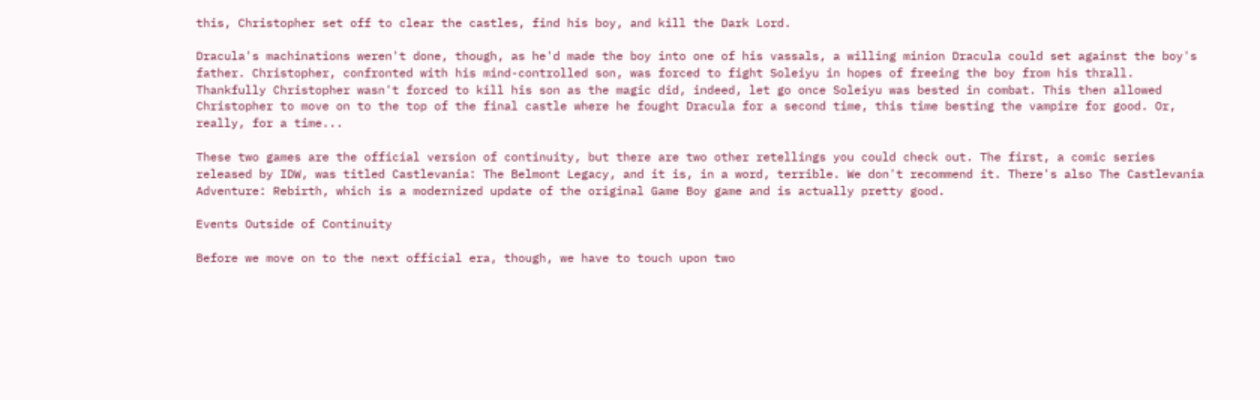this, Christopher set off to clear the castles, find his boy, and kill the Dark Lord.

Dracula's machinations weren't done, though, as he'd made the boy into one of his vassals, a willing minion Dracula could set against the boy's father. Christopher, confronted with his mind-controlled son, was forced to fight Soleiyu in hopes of freeing the boy from his thrall. Thankfully Christopher wasn't forced to kill his son as the magic did, indeed, let go once Soleiyu was bested in combat. This then allowed Christopher to move on to the top of the final castle where he fought Dracula for a second time, this time besting the vampire for good. Or, really, for a time...

These two games are the official version of continuity, but there are two other retellings you could check out. The first, a comic series released by IDW, was titled Castlevania: The Belmont Legacy, and it is, in a word, terrible. We don't recommend it. There's also The Castlevania Adventure: Rebirth, which is a modernized update of the original Game Boy game and is actually pretty good.

Events Outside of Continuity

Before we move on to the next official era, though, we have to touch upon two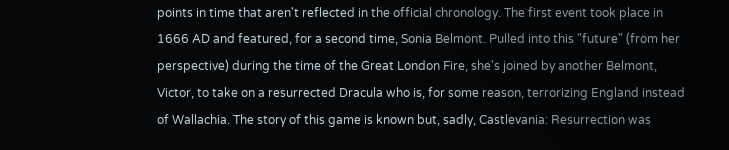points in time that aren't reflected in the official chronology. The first event took place in 1666 AD and featured, for a second time, Sonia Belmont. Pulled into this "future" (from her perspective) during the time of the Great London Fire, she's joined by another Belmont, Victor, to take on a resurrected Dracula who is, for some reason, terrorizing England instead of Wallachia. The story of this game is known but, sadly, Castlevania: Resurrection was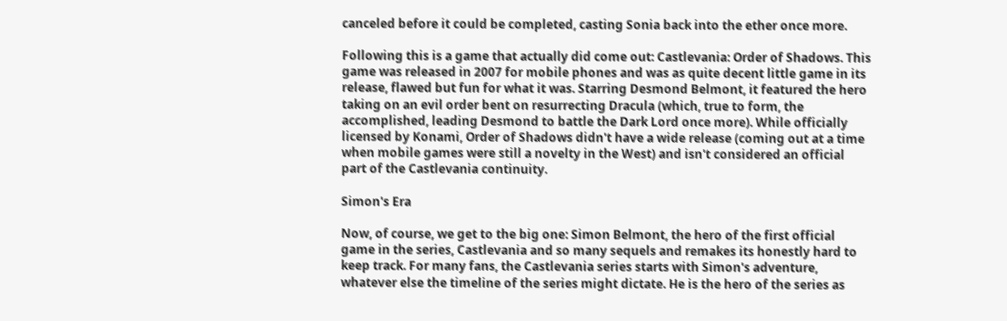canceled before it could be completed, casting Sonia back into the ether once more.

Following this is a game that actually did come out: Castlevania: Order of Shadows. This game was released in 2007 for mobile phones and was as quite decent little game in its release, flawed but fun for what it was. Starring Desmond Belmont, it featured the hero taking on an evil order bent on resurrecting Dracula (which, true to form, the accomplished, leading Desmond to battle the Dark Lord once more). While officially licensed by Konami, Order of Shadows didn't have a wide release (coming out at a time when mobile games were still a novelty in the West) and isn't considered an official part of the Castlevania continuity.

Simon's Era

Now, of course, we get to the big one: Simon Belmont, the hero of the first official game in the series, Castlevania and so many sequels and remakes its honestly hard to keep track. For many fans, the Castlevania series starts with Simon's adventure, whatever else the timeline of the series might dictate. He is the hero of the series as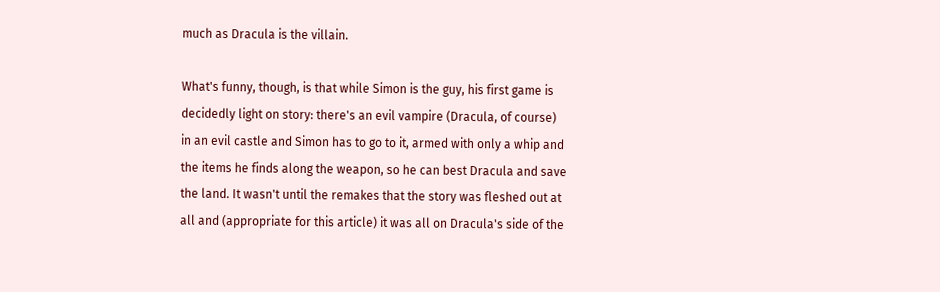much as Dracula is the villain.

What's funny, though, is that while Simon is the guy, his first game is decidedly light on story: there's an evil vampire (Dracula, of course) in an evil castle and Simon has to go to it, armed with only a whip and the items he finds along the weapon, so he can best Dracula and save the land. It wasn't until the remakes that the story was fleshed out at all and (appropriate for this article) it was all on Dracula's side of the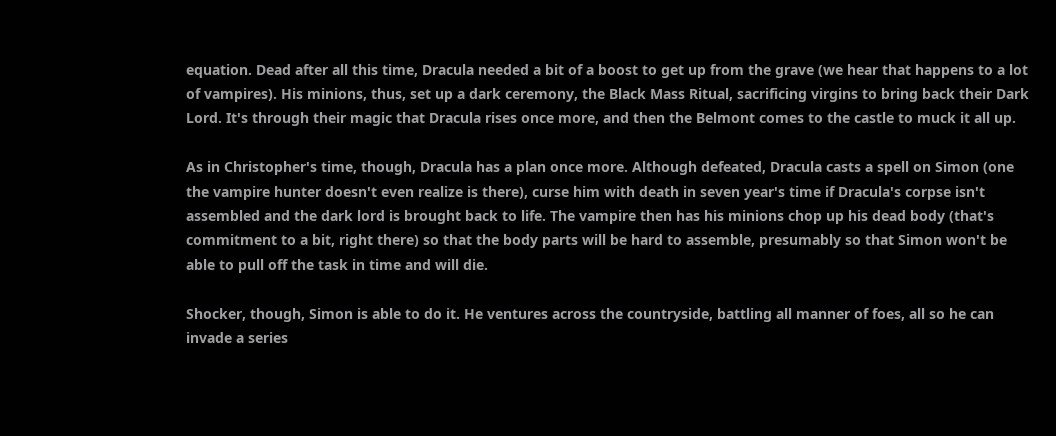equation. Dead after all this time, Dracula needed a bit of a boost to get up from the grave (we hear that happens to a lot of vampires). His minions, thus, set up a dark ceremony, the Black Mass Ritual, sacrificing virgins to bring back their Dark Lord. It's through their magic that Dracula rises once more, and then the Belmont comes to the castle to muck it all up.

As in Christopher's time, though, Dracula has a plan once more. Although defeated, Dracula casts a spell on Simon (one the vampire hunter doesn't even realize is there), curse him with death in seven year's time if Dracula's corpse isn't assembled and the dark lord is brought back to life. The vampire then has his minions chop up his dead body (that's commitment to a bit, right there) so that the body parts will be hard to assemble, presumably so that Simon won't be able to pull off the task in time and will die.

Shocker, though, Simon is able to do it. He ventures across the countryside, battling all manner of foes, all so he can invade a series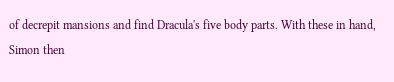of decrepit mansions and find Dracula's five body parts. With these in hand, Simon then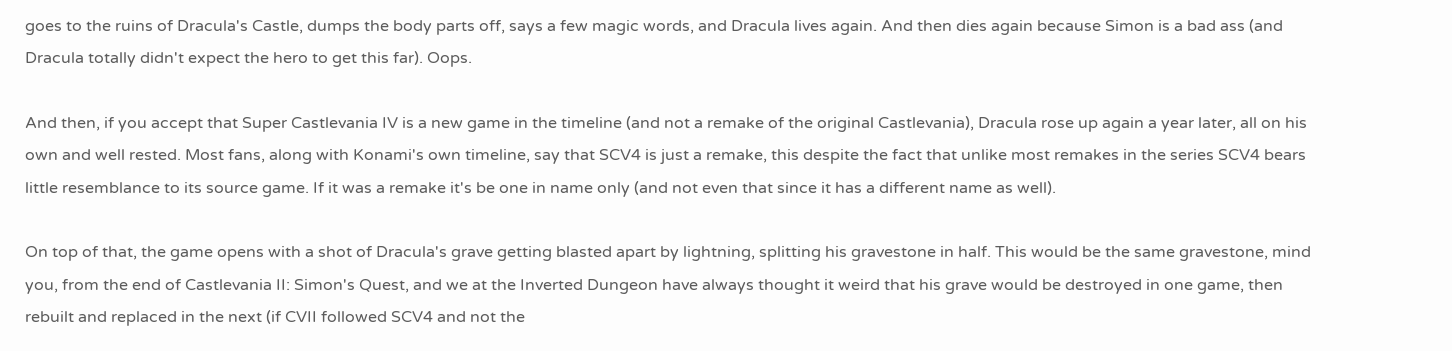goes to the ruins of Dracula's Castle, dumps the body parts off, says a few magic words, and Dracula lives again. And then dies again because Simon is a bad ass (and Dracula totally didn't expect the hero to get this far). Oops.

And then, if you accept that Super Castlevania IV is a new game in the timeline (and not a remake of the original Castlevania), Dracula rose up again a year later, all on his own and well rested. Most fans, along with Konami's own timeline, say that SCV4 is just a remake, this despite the fact that unlike most remakes in the series SCV4 bears little resemblance to its source game. If it was a remake it's be one in name only (and not even that since it has a different name as well).

On top of that, the game opens with a shot of Dracula's grave getting blasted apart by lightning, splitting his gravestone in half. This would be the same gravestone, mind you, from the end of Castlevania II: Simon's Quest, and we at the Inverted Dungeon have always thought it weird that his grave would be destroyed in one game, then rebuilt and replaced in the next (if CVII followed SCV4 and not the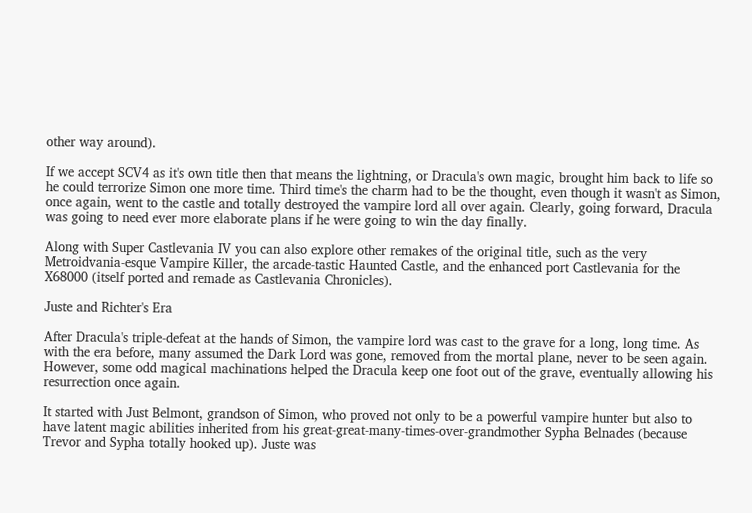other way around).

If we accept SCV4 as it's own title then that means the lightning, or Dracula's own magic, brought him back to life so he could terrorize Simon one more time. Third time's the charm had to be the thought, even though it wasn't as Simon, once again, went to the castle and totally destroyed the vampire lord all over again. Clearly, going forward, Dracula was going to need ever more elaborate plans if he were going to win the day finally.

Along with Super Castlevania IV you can also explore other remakes of the original title, such as the very Metroidvania-esque Vampire Killer, the arcade-tastic Haunted Castle, and the enhanced port Castlevania for the X68000 (itself ported and remade as Castlevania Chronicles).

Juste and Richter's Era

After Dracula's triple-defeat at the hands of Simon, the vampire lord was cast to the grave for a long, long time. As with the era before, many assumed the Dark Lord was gone, removed from the mortal plane, never to be seen again. However, some odd magical machinations helped the Dracula keep one foot out of the grave, eventually allowing his resurrection once again.

It started with Just Belmont, grandson of Simon, who proved not only to be a powerful vampire hunter but also to have latent magic abilities inherited from his great-great-many-times-over-grandmother Sypha Belnades (because Trevor and Sypha totally hooked up). Juste was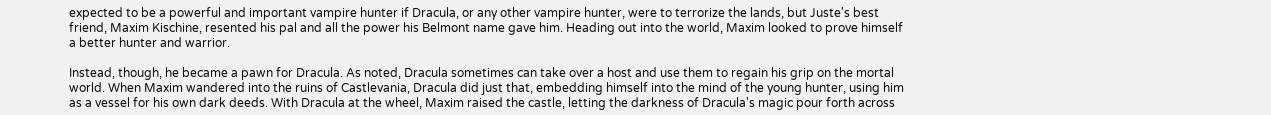expected to be a powerful and important vampire hunter if Dracula, or any other vampire hunter, were to terrorize the lands, but Juste's best friend, Maxim Kischine, resented his pal and all the power his Belmont name gave him. Heading out into the world, Maxim looked to prove himself a better hunter and warrior.

Instead, though, he became a pawn for Dracula. As noted, Dracula sometimes can take over a host and use them to regain his grip on the mortal world. When Maxim wandered into the ruins of Castlevania, Dracula did just that, embedding himself into the mind of the young hunter, using him as a vessel for his own dark deeds. With Dracula at the wheel, Maxim raised the castle, letting the darkness of Dracula's magic pour forth across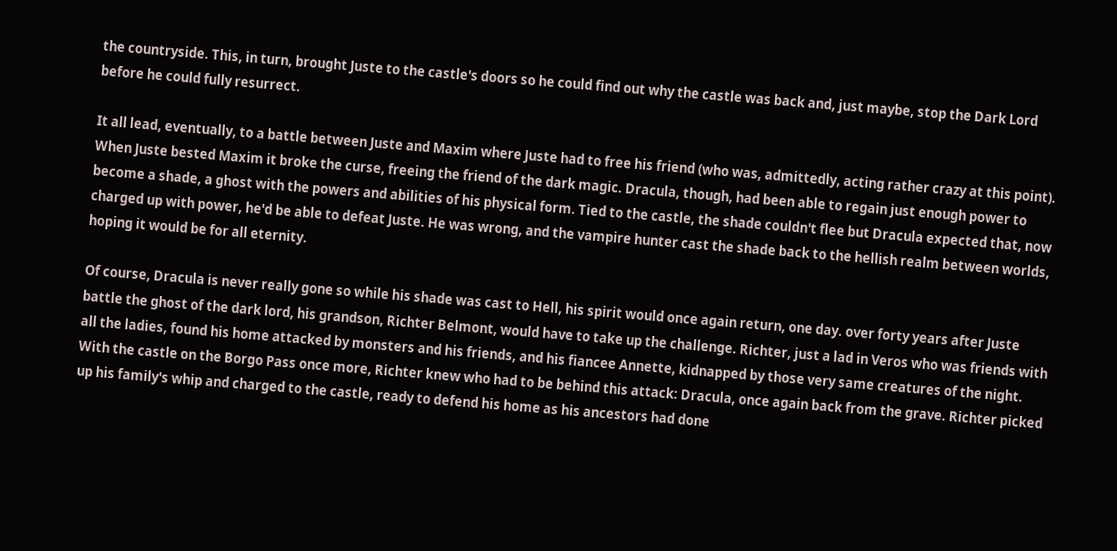the countryside. This, in turn, brought Juste to the castle's doors so he could find out why the castle was back and, just maybe, stop the Dark Lord before he could fully resurrect.

It all lead, eventually, to a battle between Juste and Maxim where Juste had to free his friend (who was, admittedly, acting rather crazy at this point). When Juste bested Maxim it broke the curse, freeing the friend of the dark magic. Dracula, though, had been able to regain just enough power to become a shade, a ghost with the powers and abilities of his physical form. Tied to the castle, the shade couldn't flee but Dracula expected that, now charged up with power, he'd be able to defeat Juste. He was wrong, and the vampire hunter cast the shade back to the hellish realm between worlds, hoping it would be for all eternity.

Of course, Dracula is never really gone so while his shade was cast to Hell, his spirit would once again return, one day. over forty years after Juste battle the ghost of the dark lord, his grandson, Richter Belmont, would have to take up the challenge. Richter, just a lad in Veros who was friends with all the ladies, found his home attacked by monsters and his friends, and his fiancee Annette, kidnapped by those very same creatures of the night. With the castle on the Borgo Pass once more, Richter knew who had to be behind this attack: Dracula, once again back from the grave. Richter picked up his family's whip and charged to the castle, ready to defend his home as his ancestors had done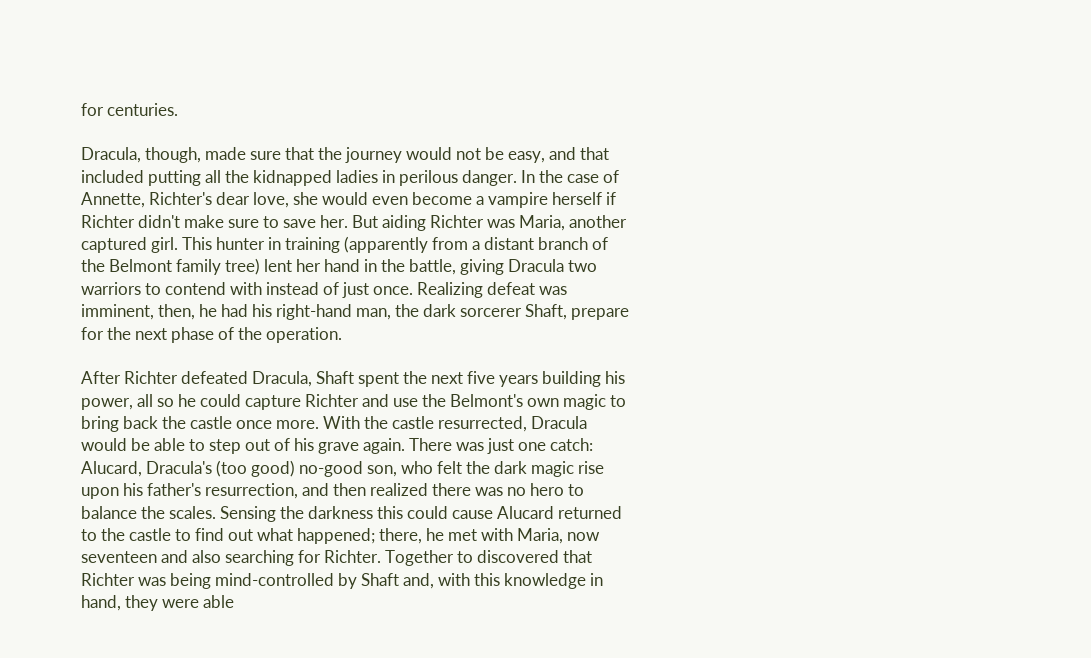for centuries.

Dracula, though, made sure that the journey would not be easy, and that included putting all the kidnapped ladies in perilous danger. In the case of Annette, Richter's dear love, she would even become a vampire herself if Richter didn't make sure to save her. But aiding Richter was Maria, another captured girl. This hunter in training (apparently from a distant branch of the Belmont family tree) lent her hand in the battle, giving Dracula two warriors to contend with instead of just once. Realizing defeat was imminent, then, he had his right-hand man, the dark sorcerer Shaft, prepare for the next phase of the operation.

After Richter defeated Dracula, Shaft spent the next five years building his power, all so he could capture Richter and use the Belmont's own magic to bring back the castle once more. With the castle resurrected, Dracula would be able to step out of his grave again. There was just one catch: Alucard, Dracula's (too good) no-good son, who felt the dark magic rise upon his father's resurrection, and then realized there was no hero to balance the scales. Sensing the darkness this could cause Alucard returned to the castle to find out what happened; there, he met with Maria, now seventeen and also searching for Richter. Together to discovered that Richter was being mind-controlled by Shaft and, with this knowledge in hand, they were able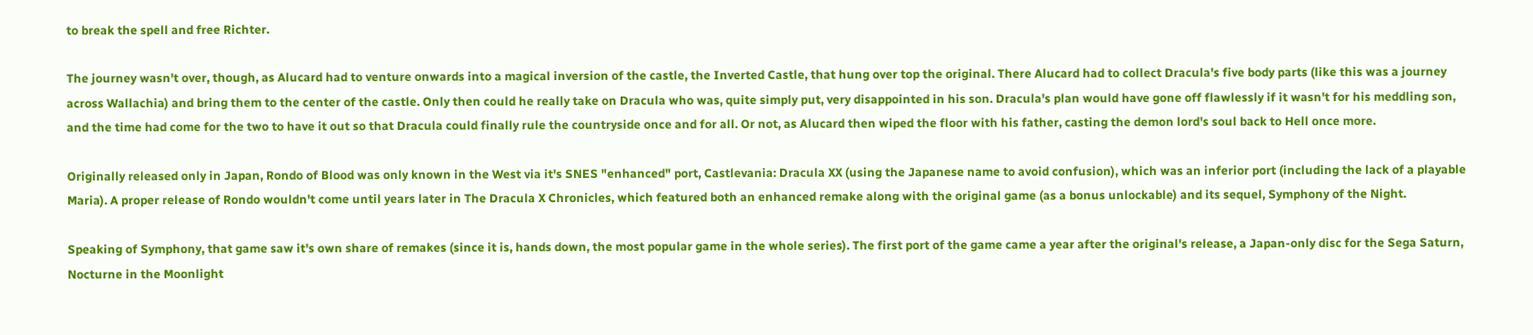to break the spell and free Richter.

The journey wasn't over, though, as Alucard had to venture onwards into a magical inversion of the castle, the Inverted Castle, that hung over top the original. There Alucard had to collect Dracula's five body parts (like this was a journey across Wallachia) and bring them to the center of the castle. Only then could he really take on Dracula who was, quite simply put, very disappointed in his son. Dracula's plan would have gone off flawlessly if it wasn't for his meddling son, and the time had come for the two to have it out so that Dracula could finally rule the countryside once and for all. Or not, as Alucard then wiped the floor with his father, casting the demon lord's soul back to Hell once more.

Originally released only in Japan, Rondo of Blood was only known in the West via it's SNES "enhanced" port, Castlevania: Dracula XX (using the Japanese name to avoid confusion), which was an inferior port (including the lack of a playable Maria). A proper release of Rondo wouldn't come until years later in The Dracula X Chronicles, which featured both an enhanced remake along with the original game (as a bonus unlockable) and its sequel, Symphony of the Night.

Speaking of Symphony, that game saw it's own share of remakes (since it is, hands down, the most popular game in the whole series). The first port of the game came a year after the original's release, a Japan-only disc for the Sega Saturn, Nocturne in the Moonlight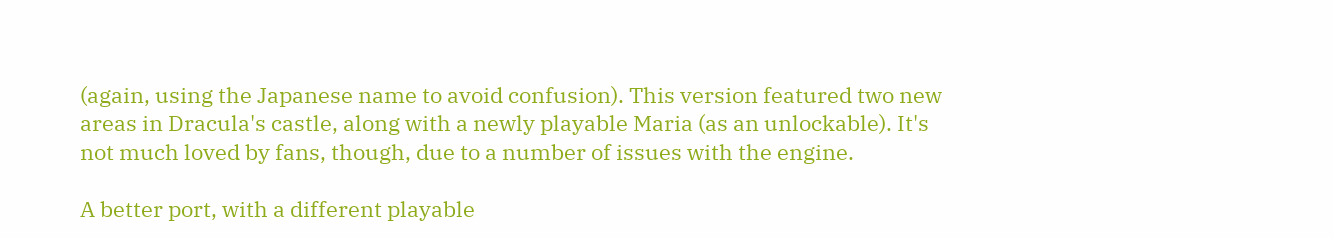(again, using the Japanese name to avoid confusion). This version featured two new areas in Dracula's castle, along with a newly playable Maria (as an unlockable). It's not much loved by fans, though, due to a number of issues with the engine.

A better port, with a different playable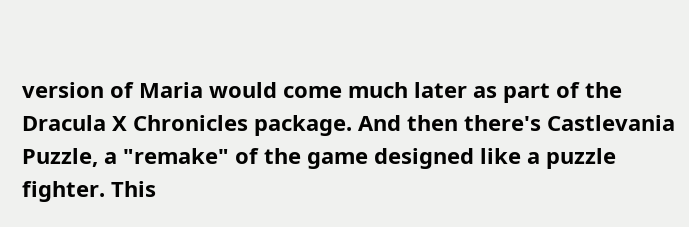version of Maria would come much later as part of the Dracula X Chronicles package. And then there's Castlevania Puzzle, a "remake" of the game designed like a puzzle fighter. This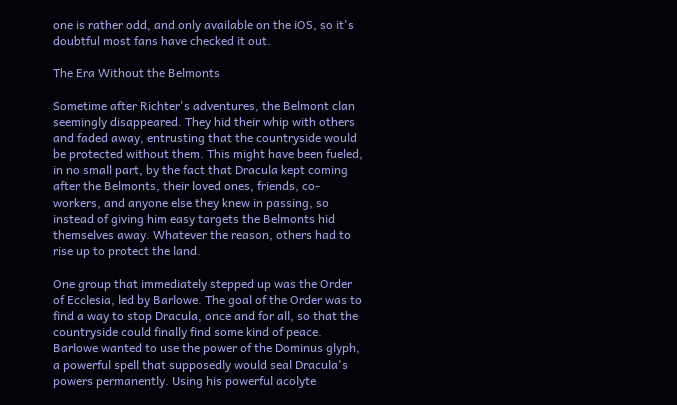one is rather odd, and only available on the iOS, so it's doubtful most fans have checked it out.

The Era Without the Belmonts

Sometime after Richter's adventures, the Belmont clan seemingly disappeared. They hid their whip with others and faded away, entrusting that the countryside would be protected without them. This might have been fueled, in no small part, by the fact that Dracula kept coming after the Belmonts, their loved ones, friends, co-workers, and anyone else they knew in passing, so instead of giving him easy targets the Belmonts hid themselves away. Whatever the reason, others had to rise up to protect the land.

One group that immediately stepped up was the Order of Ecclesia, led by Barlowe. The goal of the Order was to find a way to stop Dracula, once and for all, so that the countryside could finally find some kind of peace. Barlowe wanted to use the power of the Dominus glyph, a powerful spell that supposedly would seal Dracula's powers permanently. Using his powerful acolyte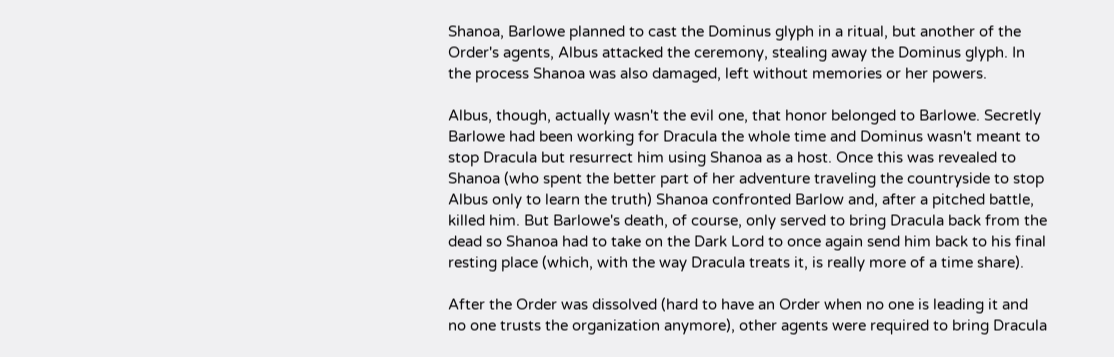Shanoa, Barlowe planned to cast the Dominus glyph in a ritual, but another of the Order's agents, Albus attacked the ceremony, stealing away the Dominus glyph. In the process Shanoa was also damaged, left without memories or her powers.

Albus, though, actually wasn't the evil one, that honor belonged to Barlowe. Secretly Barlowe had been working for Dracula the whole time and Dominus wasn't meant to stop Dracula but resurrect him using Shanoa as a host. Once this was revealed to Shanoa (who spent the better part of her adventure traveling the countryside to stop Albus only to learn the truth) Shanoa confronted Barlow and, after a pitched battle, killed him. But Barlowe's death, of course, only served to bring Dracula back from the dead so Shanoa had to take on the Dark Lord to once again send him back to his final resting place (which, with the way Dracula treats it, is really more of a time share).

After the Order was dissolved (hard to have an Order when no one is leading it and no one trusts the organization anymore), other agents were required to bring Dracula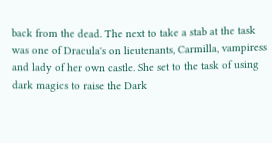back from the dead. The next to take a stab at the task was one of Dracula's on lieutenants, Carmilla, vampiress and lady of her own castle. She set to the task of using dark magics to raise the Dark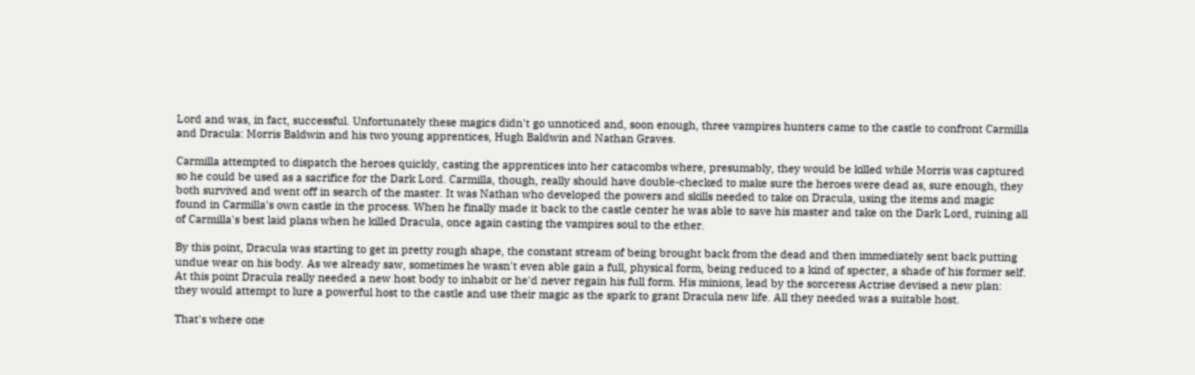Lord and was, in fact, successful. Unfortunately these magics didn't go unnoticed and, soon enough, three vampires hunters came to the castle to confront Carmilla and Dracula: Morris Baldwin and his two young apprentices, Hugh Baldwin and Nathan Graves.

Carmilla attempted to dispatch the heroes quickly, casting the apprentices into her catacombs where, presumably, they would be killed while Morris was captured so he could be used as a sacrifice for the Dark Lord. Carmilla, though, really should have double-checked to make sure the heroes were dead as, sure enough, they both survived and went off in search of the master. It was Nathan who developed the powers and skills needed to take on Dracula, using the items and magic found in Carmilla's own castle in the process. When he finally made it back to the castle center he was able to save his master and take on the Dark Lord, ruining all of Carmilla's best laid plans when he killed Dracula, once again casting the vampires soul to the ether.

By this point, Dracula was starting to get in pretty rough shape, the constant stream of being brought back from the dead and then immediately sent back putting undue wear on his body. As we already saw, sometimes he wasn't even able gain a full, physical form, being reduced to a kind of specter, a shade of his former self. At this point Dracula really needed a new host body to inhabit or he'd never regain his full form. His minions, lead by the sorceress Actrise devised a new plan: they would attempt to lure a powerful host to the castle and use their magic as the spark to grant Dracula new life. All they needed was a suitable host.

That's where one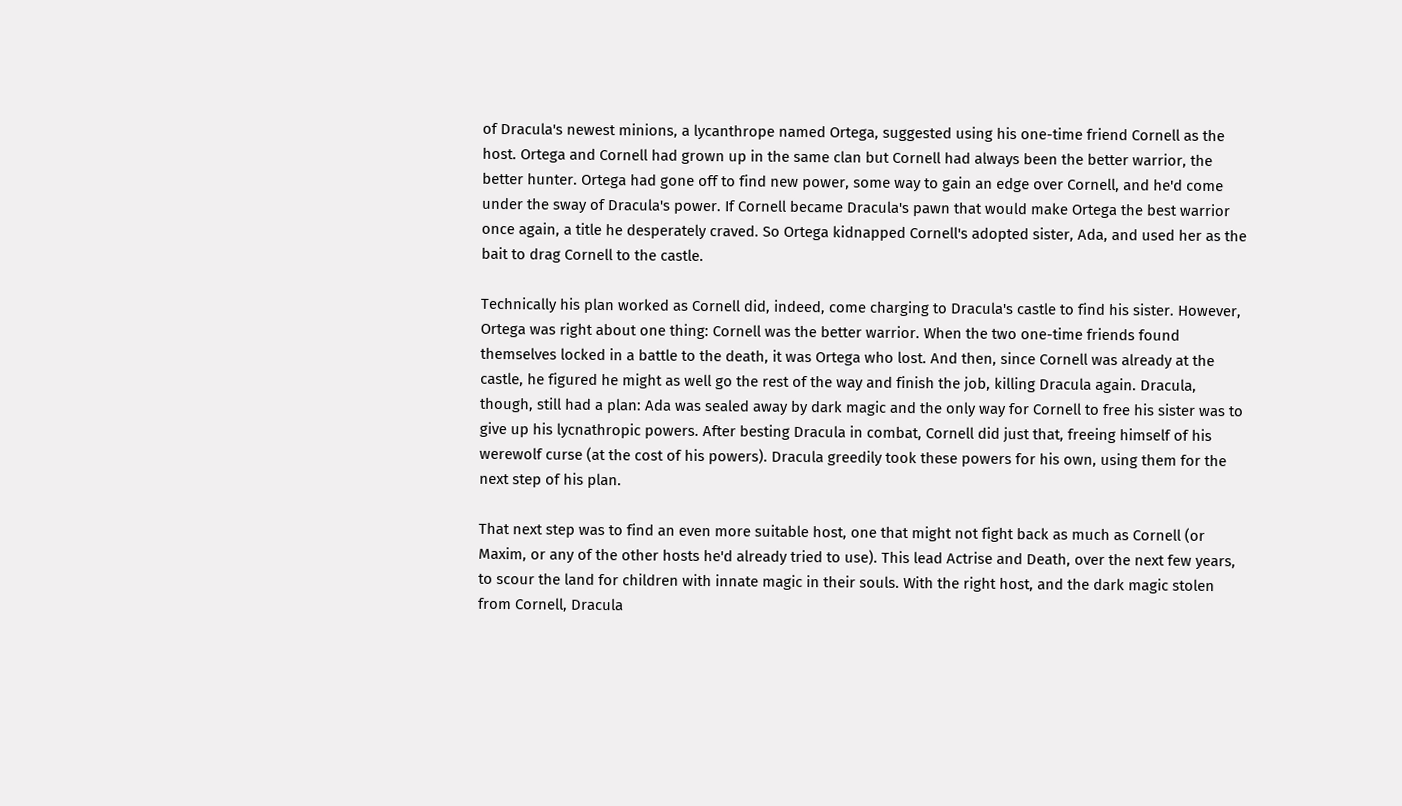of Dracula's newest minions, a lycanthrope named Ortega, suggested using his one-time friend Cornell as the host. Ortega and Cornell had grown up in the same clan but Cornell had always been the better warrior, the better hunter. Ortega had gone off to find new power, some way to gain an edge over Cornell, and he'd come under the sway of Dracula's power. If Cornell became Dracula's pawn that would make Ortega the best warrior once again, a title he desperately craved. So Ortega kidnapped Cornell's adopted sister, Ada, and used her as the bait to drag Cornell to the castle.

Technically his plan worked as Cornell did, indeed, come charging to Dracula's castle to find his sister. However, Ortega was right about one thing: Cornell was the better warrior. When the two one-time friends found themselves locked in a battle to the death, it was Ortega who lost. And then, since Cornell was already at the castle, he figured he might as well go the rest of the way and finish the job, killing Dracula again. Dracula, though, still had a plan: Ada was sealed away by dark magic and the only way for Cornell to free his sister was to give up his lycnathropic powers. After besting Dracula in combat, Cornell did just that, freeing himself of his werewolf curse (at the cost of his powers). Dracula greedily took these powers for his own, using them for the next step of his plan.

That next step was to find an even more suitable host, one that might not fight back as much as Cornell (or Maxim, or any of the other hosts he'd already tried to use). This lead Actrise and Death, over the next few years, to scour the land for children with innate magic in their souls. With the right host, and the dark magic stolen from Cornell, Dracula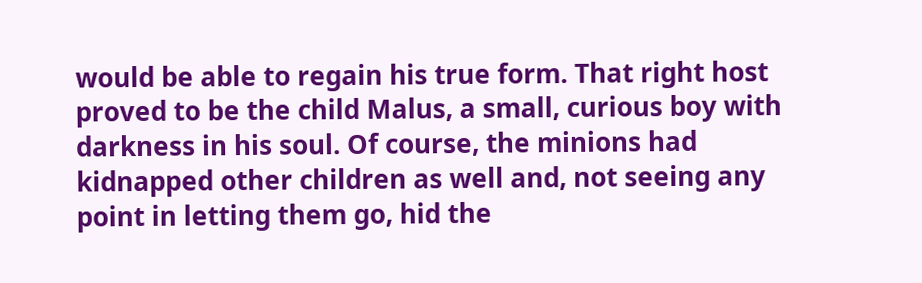would be able to regain his true form. That right host proved to be the child Malus, a small, curious boy with darkness in his soul. Of course, the minions had kidnapped other children as well and, not seeing any point in letting them go, hid the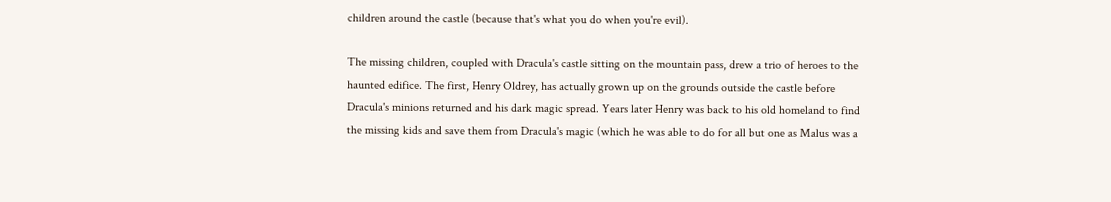children around the castle (because that's what you do when you're evil).

The missing children, coupled with Dracula's castle sitting on the mountain pass, drew a trio of heroes to the haunted edifice. The first, Henry Oldrey, has actually grown up on the grounds outside the castle before Dracula's minions returned and his dark magic spread. Years later Henry was back to his old homeland to find the missing kids and save them from Dracula's magic (which he was able to do for all but one as Malus was a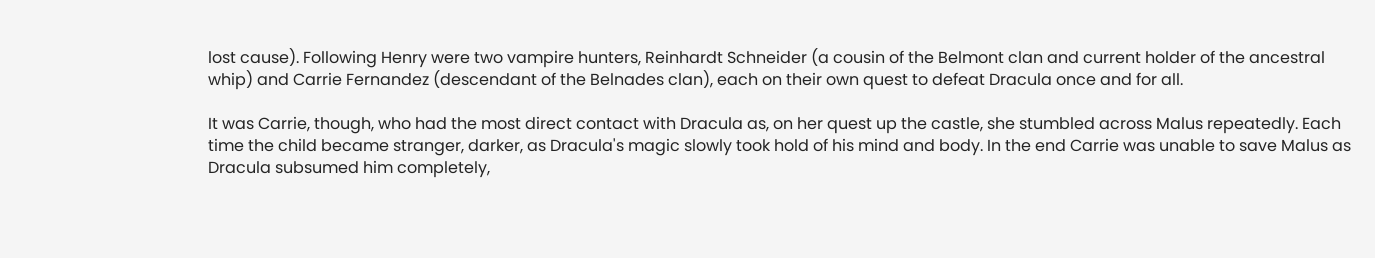lost cause). Following Henry were two vampire hunters, Reinhardt Schneider (a cousin of the Belmont clan and current holder of the ancestral whip) and Carrie Fernandez (descendant of the Belnades clan), each on their own quest to defeat Dracula once and for all.

It was Carrie, though, who had the most direct contact with Dracula as, on her quest up the castle, she stumbled across Malus repeatedly. Each time the child became stranger, darker, as Dracula's magic slowly took hold of his mind and body. In the end Carrie was unable to save Malus as Dracula subsumed him completely,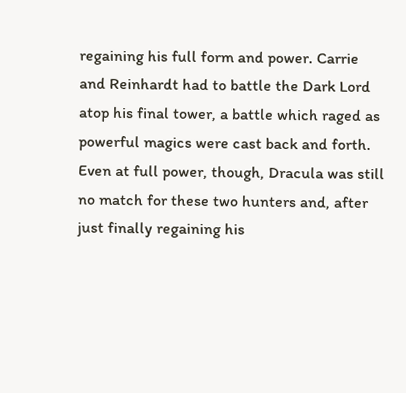regaining his full form and power. Carrie and Reinhardt had to battle the Dark Lord atop his final tower, a battle which raged as powerful magics were cast back and forth. Even at full power, though, Dracula was still no match for these two hunters and, after just finally regaining his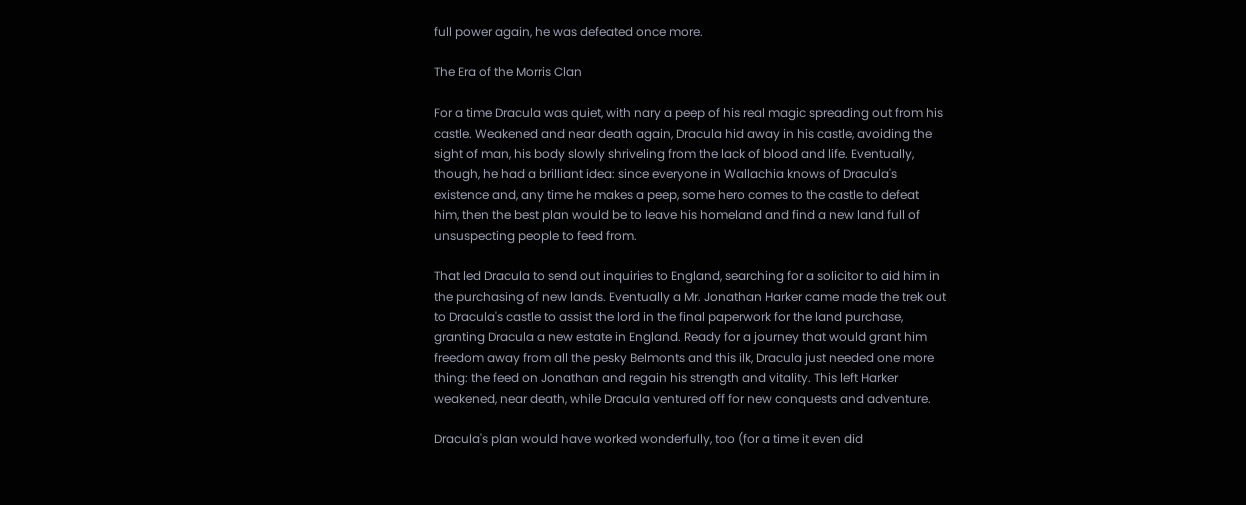full power again, he was defeated once more.

The Era of the Morris Clan

For a time Dracula was quiet, with nary a peep of his real magic spreading out from his castle. Weakened and near death again, Dracula hid away in his castle, avoiding the sight of man, his body slowly shriveling from the lack of blood and life. Eventually, though, he had a brilliant idea: since everyone in Wallachia knows of Dracula's existence and, any time he makes a peep, some hero comes to the castle to defeat him, then the best plan would be to leave his homeland and find a new land full of unsuspecting people to feed from.

That led Dracula to send out inquiries to England, searching for a solicitor to aid him in the purchasing of new lands. Eventually a Mr. Jonathan Harker came made the trek out to Dracula's castle to assist the lord in the final paperwork for the land purchase, granting Dracula a new estate in England. Ready for a journey that would grant him freedom away from all the pesky Belmonts and this ilk, Dracula just needed one more thing: the feed on Jonathan and regain his strength and vitality. This left Harker weakened, near death, while Dracula ventured off for new conquests and adventure.

Dracula's plan would have worked wonderfully, too (for a time it even did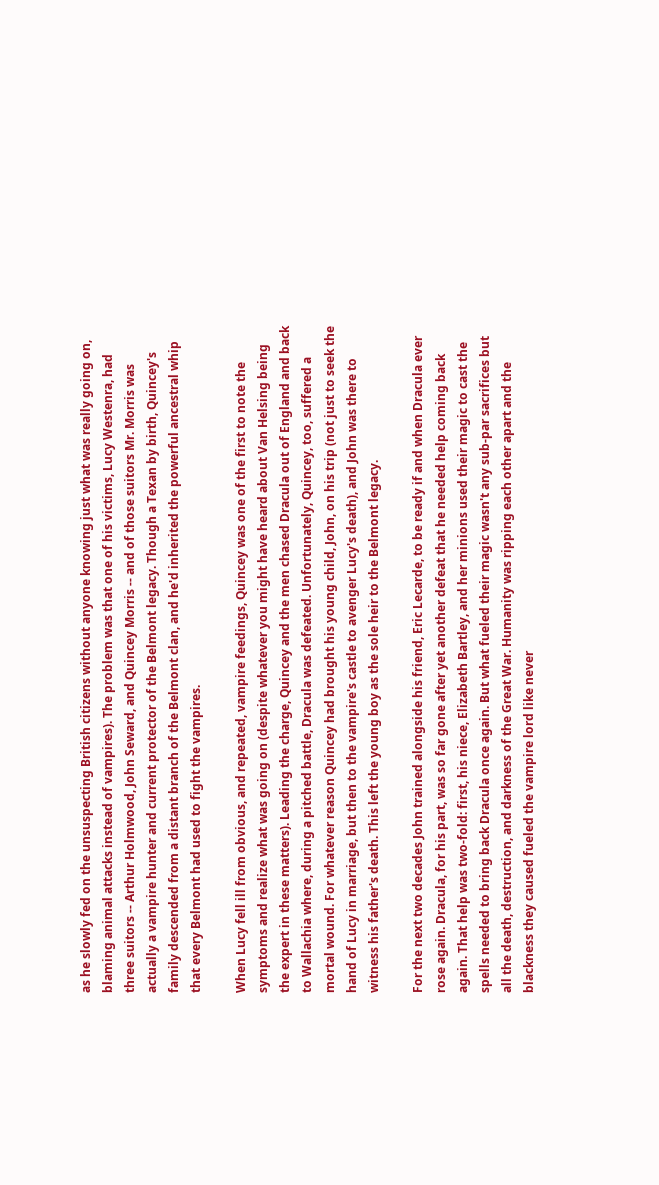as he slowly fed on the unsuspecting British citizens without anyone knowing just what was really going on, blaming animal attacks instead of vampires). The problem was that one of his victims, Lucy Westenra, had three suitors -- Arthur Holmwood, John Seward, and Quincey Morris -- and of those suitors Mr. Morris was actually a vampire hunter and current protector of the Belmont legacy. Though a Texan by birth, Quincey's family descended from a distant branch of the Belmont clan, and he'd inherited the powerful ancestral whip that every Belmont had used to fight the vampires.

When Lucy fell ill from obvious, and repeated, vampire feedings, Quincey was one of the first to note the symptoms and realize what was going on (despite whatever you might have heard about Van Helsing being the expert in these matters). Leading the charge, Quincey and the men chased Dracula out of England and back to Wallachia where, during a pitched battle, Dracula was defeated. Unfortunately, Quincey, too, suffered a mortal wound. For whatever reason Quincey had brought his young child, John, on his trip (not just to seek the hand of Lucy in marriage, but then to the vampire's castle to avenger Lucy's death), and John was there to witness his father's death. This left the young boy as the sole heir to the Belmont legacy.

For the next two decades John trained alongside his friend, Eric Lecarde, to be ready if and when Dracula ever rose again. Dracula, for his part, was so far gone after yet another defeat that he needed help coming back again. That help was two-fold: first, his niece, Elizabeth Bartley, and her minions used their magic to cast the spells needed to bring back Dracula once again. But what fueled their magic wasn't any sub-par sacrifices but all the death, destruction, and darkness of the Great War. Humanity was ripping each other apart and the blackness they caused fueled the vampire lord like never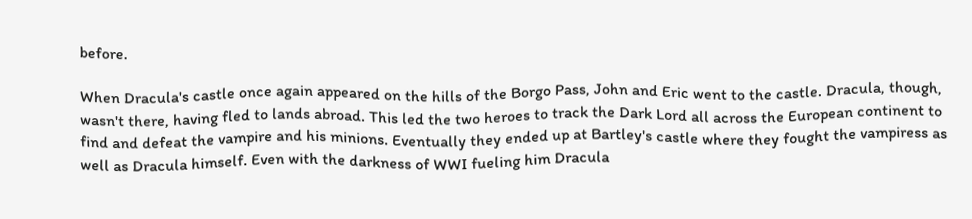before.

When Dracula's castle once again appeared on the hills of the Borgo Pass, John and Eric went to the castle. Dracula, though, wasn't there, having fled to lands abroad. This led the two heroes to track the Dark Lord all across the European continent to find and defeat the vampire and his minions. Eventually they ended up at Bartley's castle where they fought the vampiress as well as Dracula himself. Even with the darkness of WWI fueling him Dracula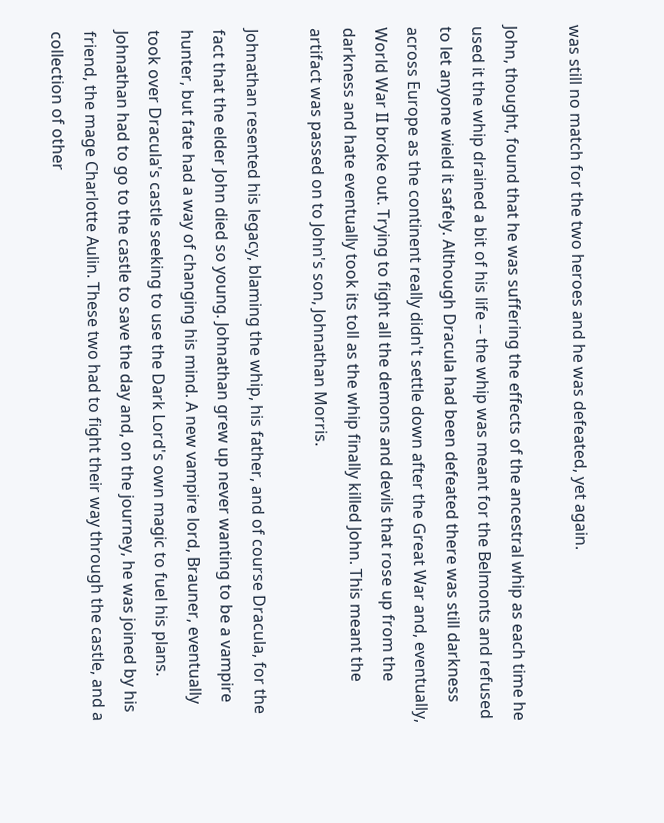was still no match for the two heroes and he was defeated, yet again.

John, thought, found that he was suffering the effects of the ancestral whip as each time he used it the whip drained a bit of his life -- the whip was meant for the Belmonts and refused to let anyone wield it safely. Although Dracula had been defeated there was still darkness across Europe as the continent really didn't settle down after the Great War and, eventually, World War II broke out. Trying to fight all the demons and devils that rose up from the darkness and hate eventually took its toll as the whip finally killed John. This meant the artifact was passed on to John's son, Johnathan Morris.

Johnathan resented his legacy, blaming the whip, his father, and of course Dracula, for the fact that the elder John died so young. Johnathan grew up never wanting to be a vampire hunter, but fate had a way of changing his mind. A new vampire lord, Brauner, eventually took over Dracula's castle seeking to use the Dark Lord's own magic to fuel his plans. Johnathan had to go to the castle to save the day and, on the journey, he was joined by his friend, the mage Charlotte Aulin. These two had to fight their way through the castle, and a collection of other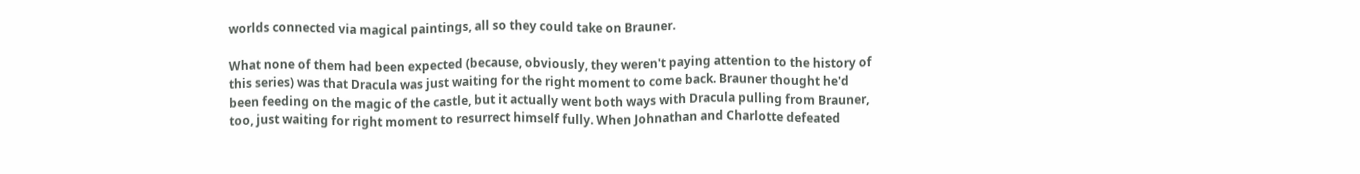worlds connected via magical paintings, all so they could take on Brauner.

What none of them had been expected (because, obviously, they weren't paying attention to the history of this series) was that Dracula was just waiting for the right moment to come back. Brauner thought he'd been feeding on the magic of the castle, but it actually went both ways with Dracula pulling from Brauner, too, just waiting for right moment to resurrect himself fully. When Johnathan and Charlotte defeated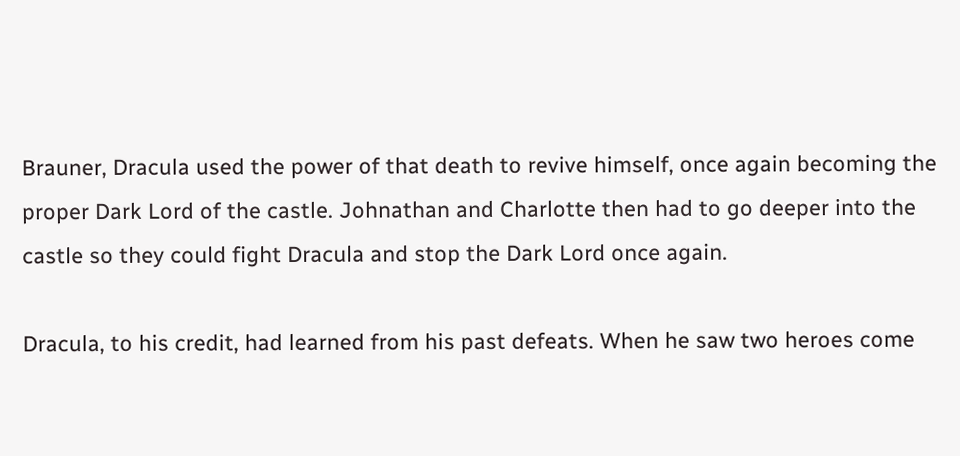Brauner, Dracula used the power of that death to revive himself, once again becoming the proper Dark Lord of the castle. Johnathan and Charlotte then had to go deeper into the castle so they could fight Dracula and stop the Dark Lord once again.

Dracula, to his credit, had learned from his past defeats. When he saw two heroes come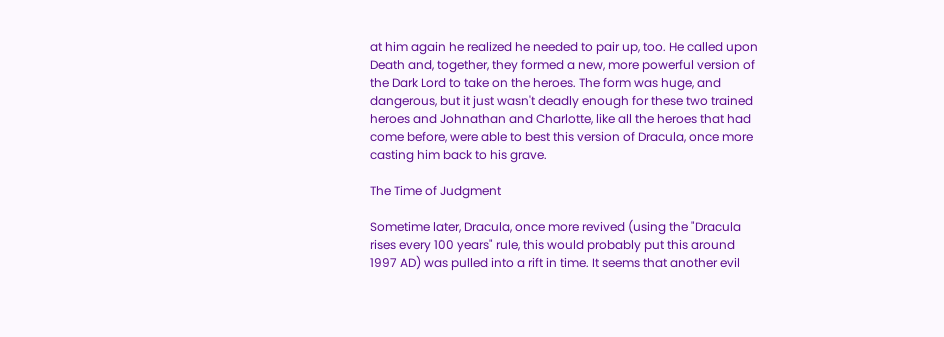at him again he realized he needed to pair up, too. He called upon Death and, together, they formed a new, more powerful version of the Dark Lord to take on the heroes. The form was huge, and dangerous, but it just wasn't deadly enough for these two trained heroes and Johnathan and Charlotte, like all the heroes that had come before, were able to best this version of Dracula, once more casting him back to his grave.

The Time of Judgment

Sometime later, Dracula, once more revived (using the "Dracula rises every 100 years" rule, this would probably put this around 1997 AD) was pulled into a rift in time. It seems that another evil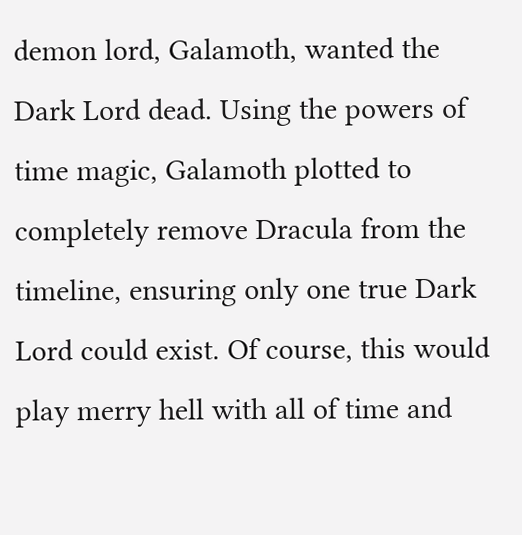demon lord, Galamoth, wanted the Dark Lord dead. Using the powers of time magic, Galamoth plotted to completely remove Dracula from the timeline, ensuring only one true Dark Lord could exist. Of course, this would play merry hell with all of time and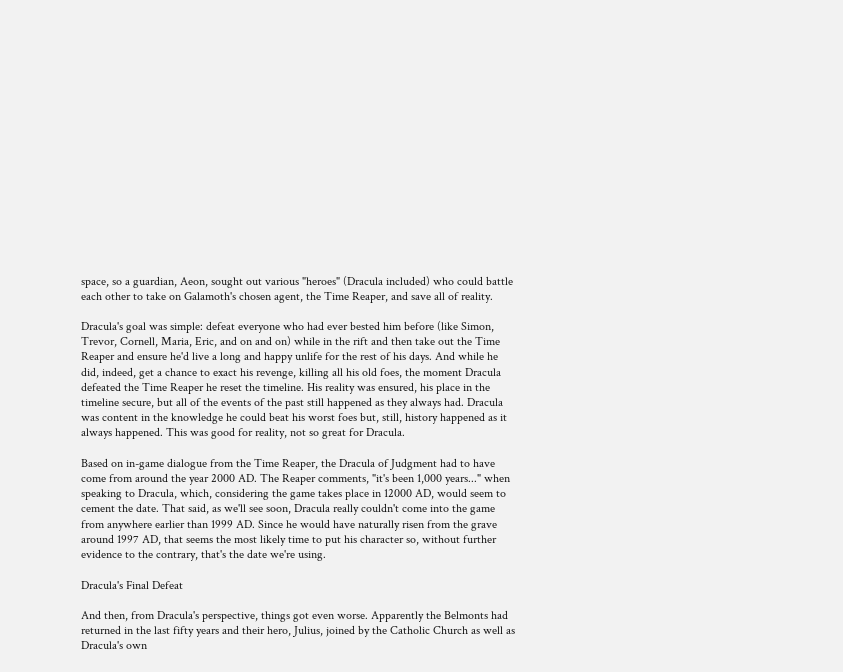space, so a guardian, Aeon, sought out various "heroes" (Dracula included) who could battle each other to take on Galamoth's chosen agent, the Time Reaper, and save all of reality.

Dracula's goal was simple: defeat everyone who had ever bested him before (like Simon, Trevor, Cornell, Maria, Eric, and on and on) while in the rift and then take out the Time Reaper and ensure he'd live a long and happy unlife for the rest of his days. And while he did, indeed, get a chance to exact his revenge, killing all his old foes, the moment Dracula defeated the Time Reaper he reset the timeline. His reality was ensured, his place in the timeline secure, but all of the events of the past still happened as they always had. Dracula was content in the knowledge he could beat his worst foes but, still, history happened as it always happened. This was good for reality, not so great for Dracula.

Based on in-game dialogue from the Time Reaper, the Dracula of Judgment had to have come from around the year 2000 AD. The Reaper comments, "it's been 1,000 years..." when speaking to Dracula, which, considering the game takes place in 12000 AD, would seem to cement the date. That said, as we'll see soon, Dracula really couldn't come into the game from anywhere earlier than 1999 AD. Since he would have naturally risen from the grave around 1997 AD, that seems the most likely time to put his character so, without further evidence to the contrary, that's the date we're using.

Dracula's Final Defeat

And then, from Dracula's perspective, things got even worse. Apparently the Belmonts had returned in the last fifty years and their hero, Julius, joined by the Catholic Church as well as Dracula's own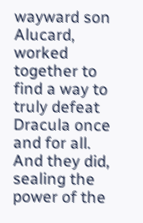wayward son Alucard, worked together to find a way to truly defeat Dracula once and for all. And they did, sealing the power of the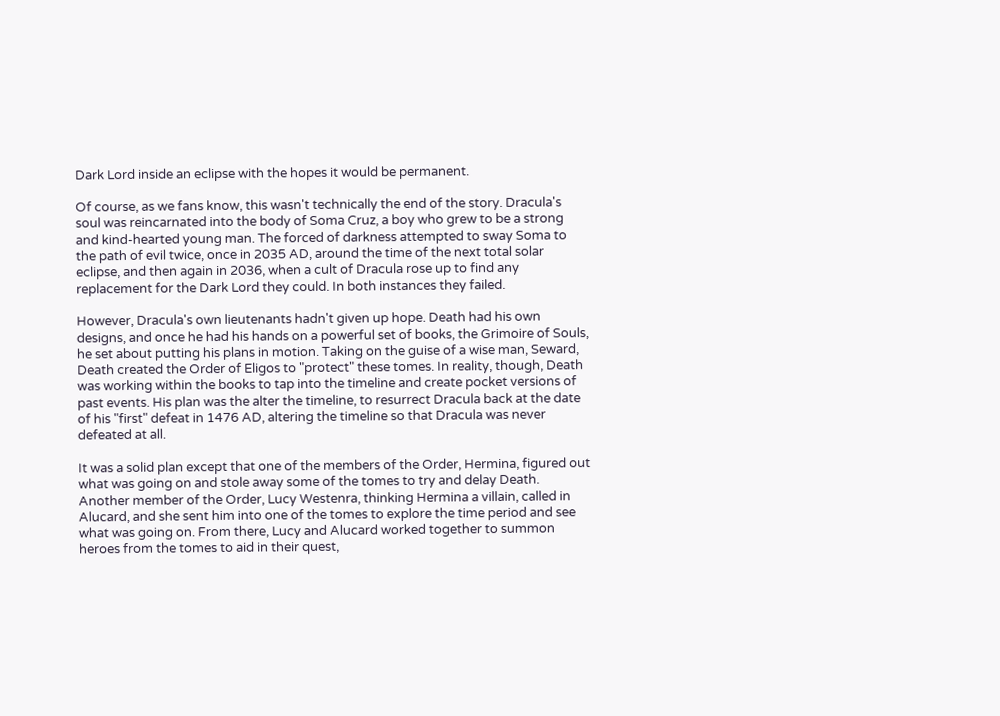Dark Lord inside an eclipse with the hopes it would be permanent.

Of course, as we fans know, this wasn't technically the end of the story. Dracula's soul was reincarnated into the body of Soma Cruz, a boy who grew to be a strong and kind-hearted young man. The forced of darkness attempted to sway Soma to the path of evil twice, once in 2035 AD, around the time of the next total solar eclipse, and then again in 2036, when a cult of Dracula rose up to find any replacement for the Dark Lord they could. In both instances they failed.

However, Dracula's own lieutenants hadn't given up hope. Death had his own designs, and once he had his hands on a powerful set of books, the Grimoire of Souls, he set about putting his plans in motion. Taking on the guise of a wise man, Seward, Death created the Order of Eligos to "protect" these tomes. In reality, though, Death was working within the books to tap into the timeline and create pocket versions of past events. His plan was the alter the timeline, to resurrect Dracula back at the date of his "first" defeat in 1476 AD, altering the timeline so that Dracula was never defeated at all.

It was a solid plan except that one of the members of the Order, Hermina, figured out what was going on and stole away some of the tomes to try and delay Death. Another member of the Order, Lucy Westenra, thinking Hermina a villain, called in Alucard, and she sent him into one of the tomes to explore the time period and see what was going on. From there, Lucy and Alucard worked together to summon heroes from the tomes to aid in their quest,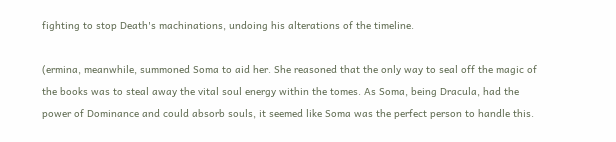fighting to stop Death's machinations, undoing his alterations of the timeline.

(ermina, meanwhile, summoned Soma to aid her. She reasoned that the only way to seal off the magic of the books was to steal away the vital soul energy within the tomes. As Soma, being Dracula, had the power of Dominance and could absorb souls, it seemed like Soma was the perfect person to handle this.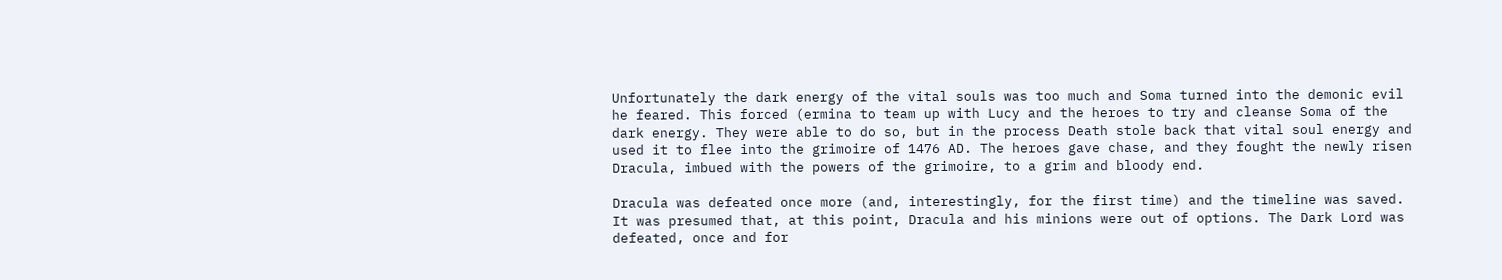Unfortunately the dark energy of the vital souls was too much and Soma turned into the demonic evil he feared. This forced (ermina to team up with Lucy and the heroes to try and cleanse Soma of the dark energy. They were able to do so, but in the process Death stole back that vital soul energy and used it to flee into the grimoire of 1476 AD. The heroes gave chase, and they fought the newly risen Dracula, imbued with the powers of the grimoire, to a grim and bloody end.

Dracula was defeated once more (and, interestingly, for the first time) and the timeline was saved. It was presumed that, at this point, Dracula and his minions were out of options. The Dark Lord was defeated, once and for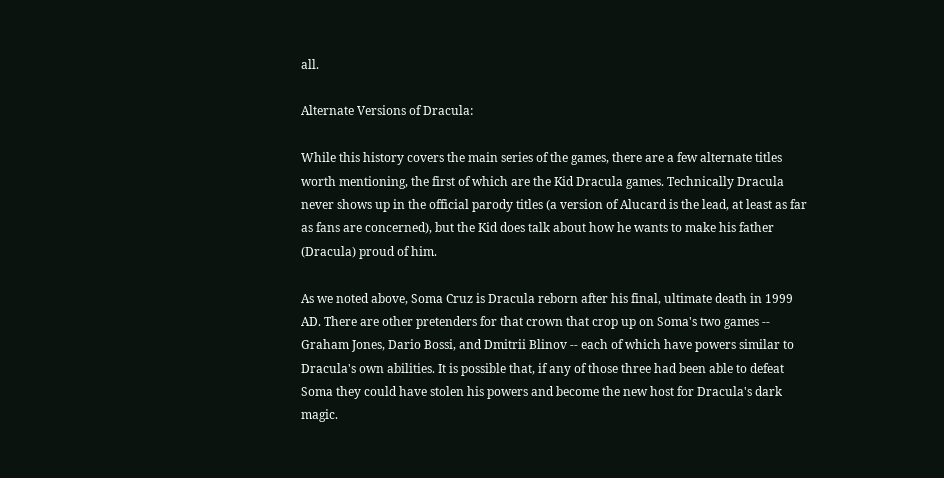all.

Alternate Versions of Dracula:

While this history covers the main series of the games, there are a few alternate titles worth mentioning, the first of which are the Kid Dracula games. Technically Dracula never shows up in the official parody titles (a version of Alucard is the lead, at least as far as fans are concerned), but the Kid does talk about how he wants to make his father (Dracula) proud of him.

As we noted above, Soma Cruz is Dracula reborn after his final, ultimate death in 1999 AD. There are other pretenders for that crown that crop up on Soma's two games -- Graham Jones, Dario Bossi, and Dmitrii Blinov -- each of which have powers similar to Dracula's own abilities. It is possible that, if any of those three had been able to defeat Soma they could have stolen his powers and become the new host for Dracula's dark magic.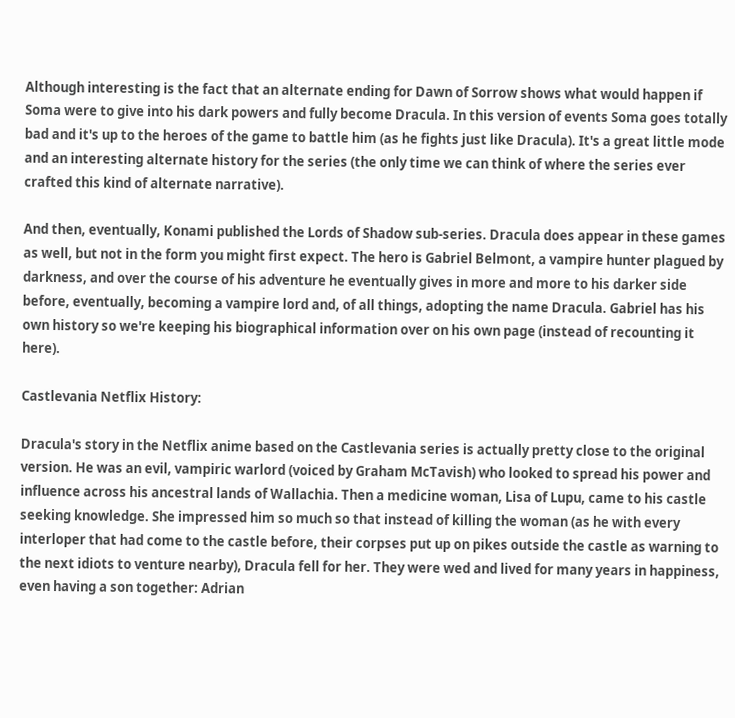Although interesting is the fact that an alternate ending for Dawn of Sorrow shows what would happen if Soma were to give into his dark powers and fully become Dracula. In this version of events Soma goes totally bad and it's up to the heroes of the game to battle him (as he fights just like Dracula). It's a great little mode and an interesting alternate history for the series (the only time we can think of where the series ever crafted this kind of alternate narrative).

And then, eventually, Konami published the Lords of Shadow sub-series. Dracula does appear in these games as well, but not in the form you might first expect. The hero is Gabriel Belmont, a vampire hunter plagued by darkness, and over the course of his adventure he eventually gives in more and more to his darker side before, eventually, becoming a vampire lord and, of all things, adopting the name Dracula. Gabriel has his own history so we're keeping his biographical information over on his own page (instead of recounting it here).

Castlevania Netflix History:

Dracula's story in the Netflix anime based on the Castlevania series is actually pretty close to the original version. He was an evil, vampiric warlord (voiced by Graham McTavish) who looked to spread his power and influence across his ancestral lands of Wallachia. Then a medicine woman, Lisa of Lupu, came to his castle seeking knowledge. She impressed him so much so that instead of killing the woman (as he with every interloper that had come to the castle before, their corpses put up on pikes outside the castle as warning to the next idiots to venture nearby), Dracula fell for her. They were wed and lived for many years in happiness, even having a son together: Adrian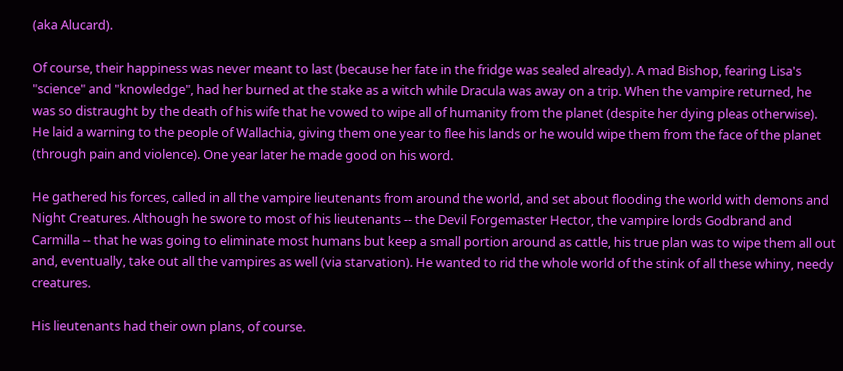(aka Alucard).

Of course, their happiness was never meant to last (because her fate in the fridge was sealed already). A mad Bishop, fearing Lisa's "science" and "knowledge", had her burned at the stake as a witch while Dracula was away on a trip. When the vampire returned, he was so distraught by the death of his wife that he vowed to wipe all of humanity from the planet (despite her dying pleas otherwise). He laid a warning to the people of Wallachia, giving them one year to flee his lands or he would wipe them from the face of the planet (through pain and violence). One year later he made good on his word.

He gathered his forces, called in all the vampire lieutenants from around the world, and set about flooding the world with demons and Night Creatures. Although he swore to most of his lieutenants -- the Devil Forgemaster Hector, the vampire lords Godbrand and Carmilla -- that he was going to eliminate most humans but keep a small portion around as cattle, his true plan was to wipe them all out and, eventually, take out all the vampires as well (via starvation). He wanted to rid the whole world of the stink of all these whiny, needy creatures.

His lieutenants had their own plans, of course.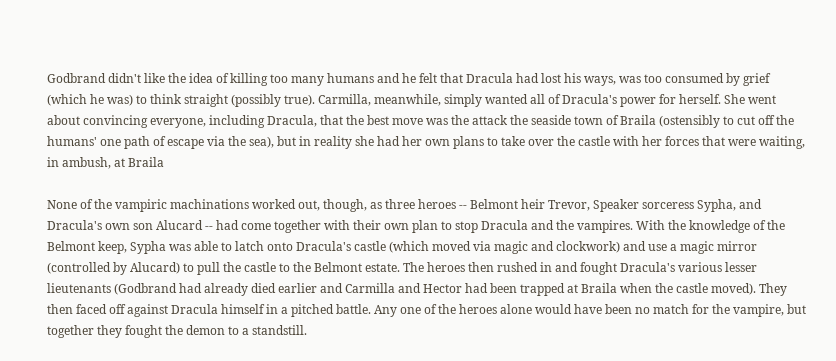Godbrand didn't like the idea of killing too many humans and he felt that Dracula had lost his ways, was too consumed by grief (which he was) to think straight (possibly true). Carmilla, meanwhile, simply wanted all of Dracula's power for herself. She went about convincing everyone, including Dracula, that the best move was the attack the seaside town of Braila (ostensibly to cut off the humans' one path of escape via the sea), but in reality she had her own plans to take over the castle with her forces that were waiting, in ambush, at Braila

None of the vampiric machinations worked out, though, as three heroes -- Belmont heir Trevor, Speaker sorceress Sypha, and Dracula's own son Alucard -- had come together with their own plan to stop Dracula and the vampires. With the knowledge of the Belmont keep, Sypha was able to latch onto Dracula's castle (which moved via magic and clockwork) and use a magic mirror (controlled by Alucard) to pull the castle to the Belmont estate. The heroes then rushed in and fought Dracula's various lesser lieutenants (Godbrand had already died earlier and Carmilla and Hector had been trapped at Braila when the castle moved). They then faced off against Dracula himself in a pitched battle. Any one of the heroes alone would have been no match for the vampire, but together they fought the demon to a standstill.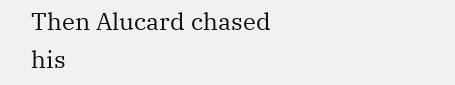Then Alucard chased his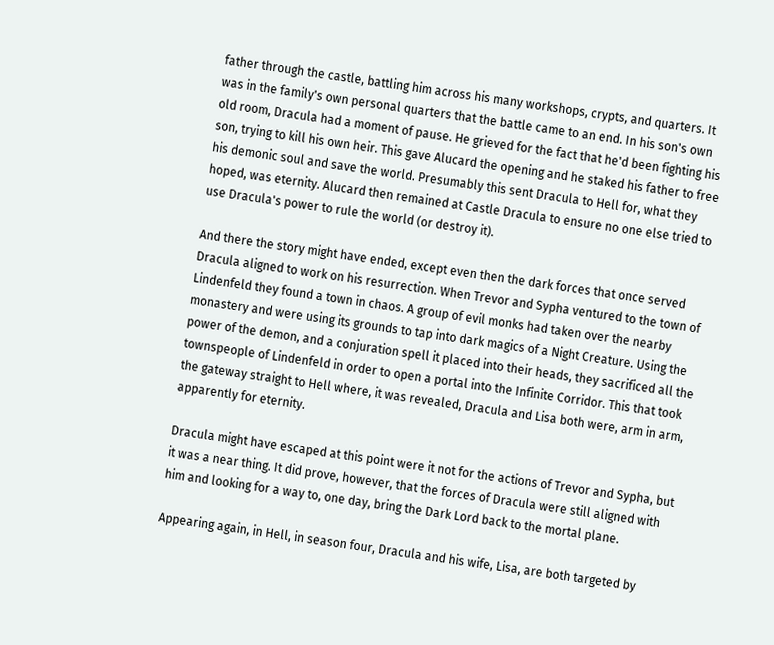father through the castle, battling him across his many workshops, crypts, and quarters. It was in the family's own personal quarters that the battle came to an end. In his son's own old room, Dracula had a moment of pause. He grieved for the fact that he'd been fighting his son, trying to kill his own heir. This gave Alucard the opening and he staked his father to free his demonic soul and save the world. Presumably this sent Dracula to Hell for, what they hoped, was eternity. Alucard then remained at Castle Dracula to ensure no one else tried to use Dracula's power to rule the world (or destroy it).

And there the story might have ended, except even then the dark forces that once served Dracula aligned to work on his resurrection. When Trevor and Sypha ventured to the town of Lindenfeld they found a town in chaos. A group of evil monks had taken over the nearby monastery and were using its grounds to tap into dark magics of a Night Creature. Using the power of the demon, and a conjuration spell it placed into their heads, they sacrificed all the townspeople of Lindenfeld in order to open a portal into the Infinite Corridor. This that took the gateway straight to Hell where, it was revealed, Dracula and Lisa both were, arm in arm, apparently for eternity.

Dracula might have escaped at this point were it not for the actions of Trevor and Sypha, but it was a near thing. It did prove, however, that the forces of Dracula were still aligned with him and looking for a way to, one day, bring the Dark Lord back to the mortal plane.

Appearing again, in Hell, in season four, Dracula and his wife, Lisa, are both targeted by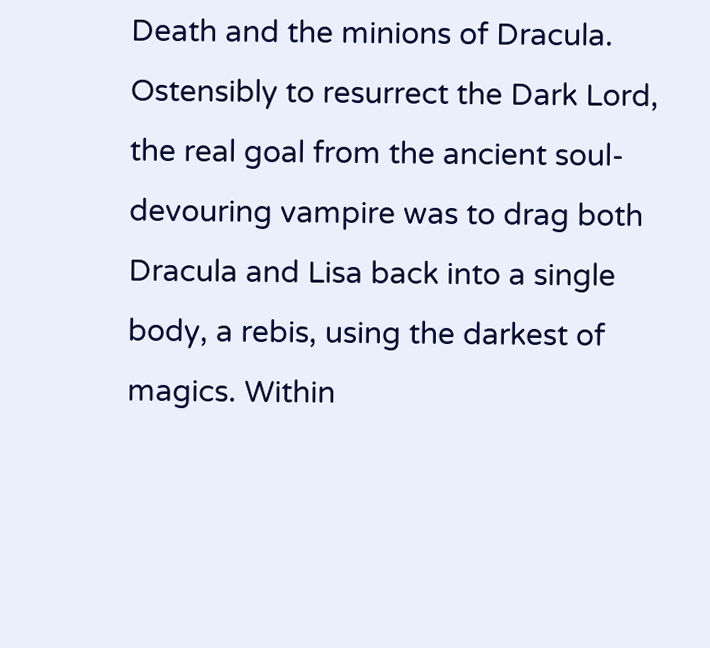Death and the minions of Dracula. Ostensibly to resurrect the Dark Lord, the real goal from the ancient soul-devouring vampire was to drag both Dracula and Lisa back into a single body, a rebis, using the darkest of magics. Within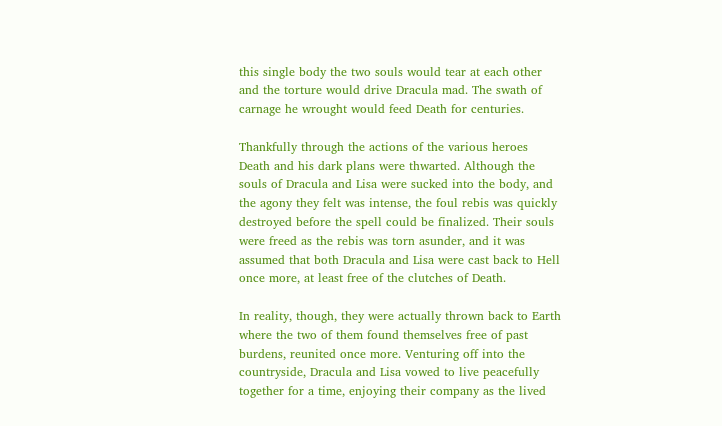this single body the two souls would tear at each other and the torture would drive Dracula mad. The swath of carnage he wrought would feed Death for centuries.

Thankfully through the actions of the various heroes Death and his dark plans were thwarted. Although the souls of Dracula and Lisa were sucked into the body, and the agony they felt was intense, the foul rebis was quickly destroyed before the spell could be finalized. Their souls were freed as the rebis was torn asunder, and it was assumed that both Dracula and Lisa were cast back to Hell once more, at least free of the clutches of Death.

In reality, though, they were actually thrown back to Earth where the two of them found themselves free of past burdens, reunited once more. Venturing off into the countryside, Dracula and Lisa vowed to live peacefully together for a time, enjoying their company as the lived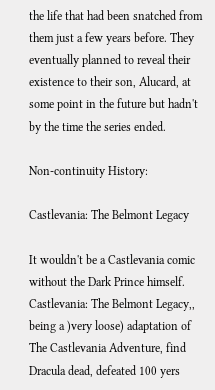the life that had been snatched from them just a few years before. They eventually planned to reveal their existence to their son, Alucard, at some point in the future but hadn't by the time the series ended.

Non-continuity History:

Castlevania: The Belmont Legacy

It wouldn't be a Castlevania comic without the Dark Prince himself. Castlevania: The Belmont Legacy,, being a )very loose) adaptation of The Castlevania Adventure, find Dracula dead, defeated 100 yers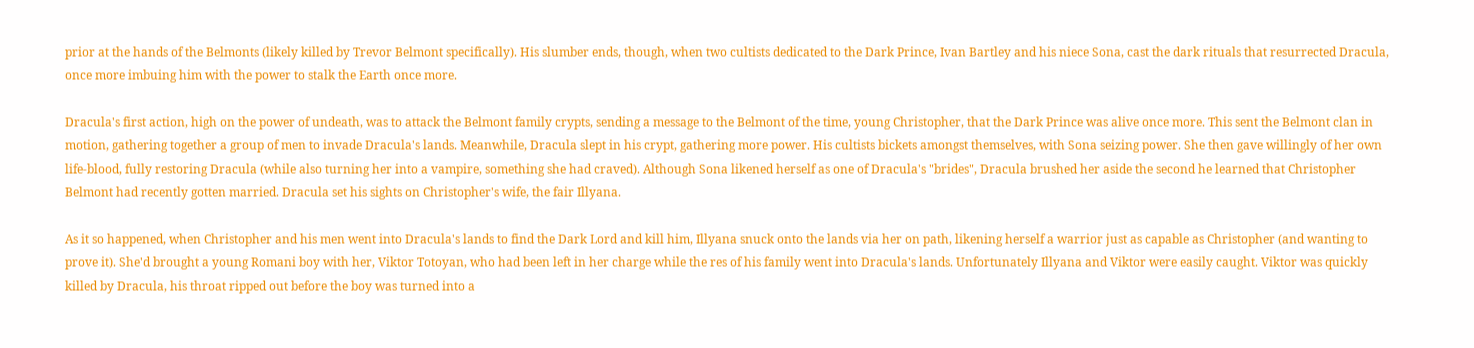prior at the hands of the Belmonts (likely killed by Trevor Belmont specifically). His slumber ends, though, when two cultists dedicated to the Dark Prince, Ivan Bartley and his niece Sona, cast the dark rituals that resurrected Dracula, once more imbuing him with the power to stalk the Earth once more.

Dracula's first action, high on the power of undeath, was to attack the Belmont family crypts, sending a message to the Belmont of the time, young Christopher, that the Dark Prince was alive once more. This sent the Belmont clan in motion, gathering together a group of men to invade Dracula's lands. Meanwhile, Dracula slept in his crypt, gathering more power. His cultists bickets amongst themselves, with Sona seizing power. She then gave willingly of her own life-blood, fully restoring Dracula (while also turning her into a vampire, something she had craved). Although Sona likened herself as one of Dracula's "brides", Dracula brushed her aside the second he learned that Christopher Belmont had recently gotten married. Dracula set his sights on Christopher's wife, the fair Illyana.

As it so happened, when Christopher and his men went into Dracula's lands to find the Dark Lord and kill him, Illyana snuck onto the lands via her on path, likening herself a warrior just as capable as Christopher (and wanting to prove it). She'd brought a young Romani boy with her, Viktor Totoyan, who had been left in her charge while the res of his family went into Dracula's lands. Unfortunately Illyana and Viktor were easily caught. Viktor was quickly killed by Dracula, his throat ripped out before the boy was turned into a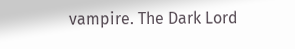vampire. The Dark Lord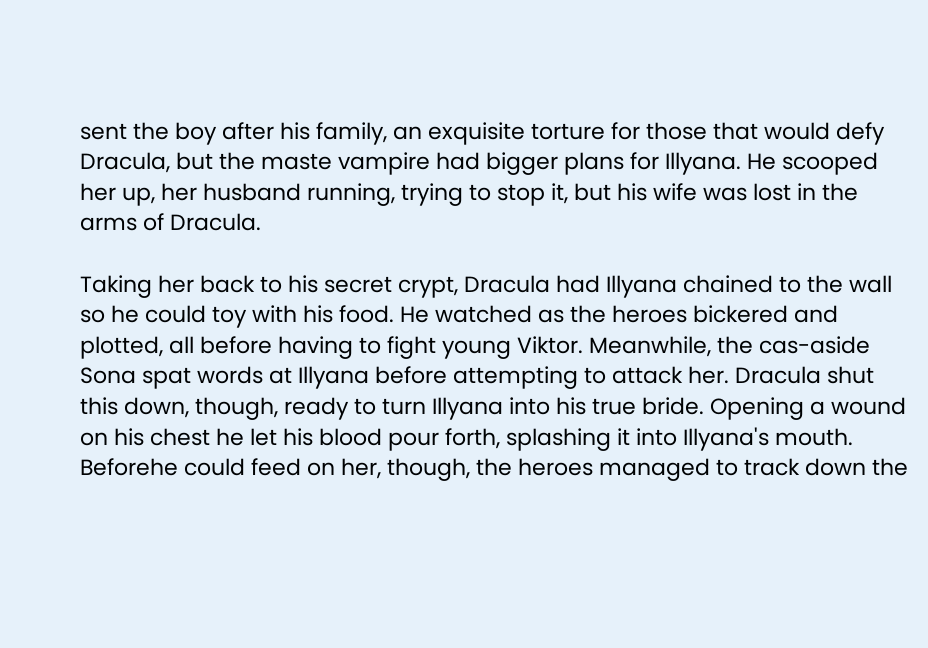sent the boy after his family, an exquisite torture for those that would defy Dracula, but the maste vampire had bigger plans for Illyana. He scooped her up, her husband running, trying to stop it, but his wife was lost in the arms of Dracula.

Taking her back to his secret crypt, Dracula had Illyana chained to the wall so he could toy with his food. He watched as the heroes bickered and plotted, all before having to fight young Viktor. Meanwhile, the cas-aside Sona spat words at Illyana before attempting to attack her. Dracula shut this down, though, ready to turn Illyana into his true bride. Opening a wound on his chest he let his blood pour forth, splashing it into Illyana's mouth. Beforehe could feed on her, though, the heroes managed to track down the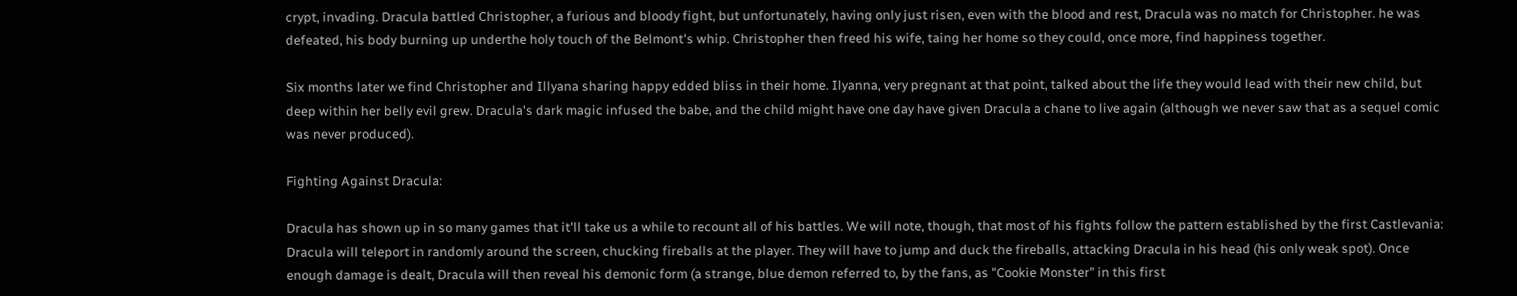crypt, invading. Dracula battled Christopher, a furious and bloody fight, but unfortunately, having only just risen, even with the blood and rest, Dracula was no match for Christopher. he was defeated, his body burning up underthe holy touch of the Belmont's whip. Christopher then freed his wife, taing her home so they could, once more, find happiness together.

Six months later we find Christopher and Illyana sharing happy edded bliss in their home. Ilyanna, very pregnant at that point, talked about the life they would lead with their new child, but deep within her belly evil grew. Dracula's dark magic infused the babe, and the child might have one day have given Dracula a chane to live again (although we never saw that as a sequel comic was never produced).

Fighting Against Dracula:

Dracula has shown up in so many games that it'll take us a while to recount all of his battles. We will note, though, that most of his fights follow the pattern established by the first Castlevania: Dracula will teleport in randomly around the screen, chucking fireballs at the player. They will have to jump and duck the fireballs, attacking Dracula in his head (his only weak spot). Once enough damage is dealt, Dracula will then reveal his demonic form (a strange, blue demon referred to, by the fans, as "Cookie Monster" in this first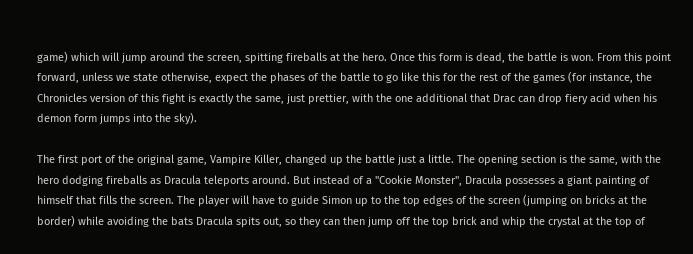game) which will jump around the screen, spitting fireballs at the hero. Once this form is dead, the battle is won. From this point forward, unless we state otherwise, expect the phases of the battle to go like this for the rest of the games (for instance, the Chronicles version of this fight is exactly the same, just prettier, with the one additional that Drac can drop fiery acid when his demon form jumps into the sky).

The first port of the original game, Vampire Killer, changed up the battle just a little. The opening section is the same, with the hero dodging fireballs as Dracula teleports around. But instead of a "Cookie Monster", Dracula possesses a giant painting of himself that fills the screen. The player will have to guide Simon up to the top edges of the screen (jumping on bricks at the border) while avoiding the bats Dracula spits out, so they can then jump off the top brick and whip the crystal at the top of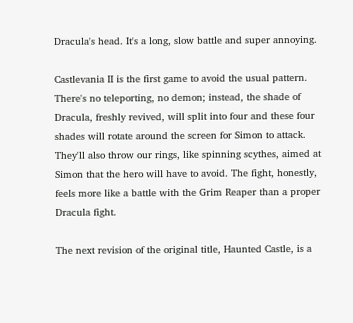Dracula's head. It's a long, slow battle and super annoying.

Castlevania II is the first game to avoid the usual pattern. There's no teleporting, no demon; instead, the shade of Dracula, freshly revived, will split into four and these four shades will rotate around the screen for Simon to attack. They'll also throw our rings, like spinning scythes, aimed at Simon that the hero will have to avoid. The fight, honestly, feels more like a battle with the Grim Reaper than a proper Dracula fight.

The next revision of the original title, Haunted Castle, is a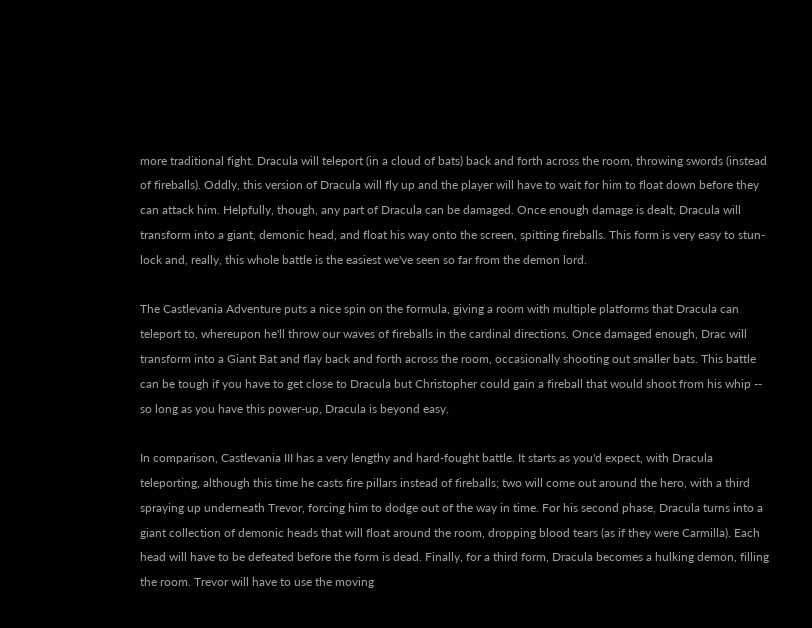more traditional fight. Dracula will teleport (in a cloud of bats) back and forth across the room, throwing swords (instead of fireballs). Oddly, this version of Dracula will fly up and the player will have to wait for him to float down before they can attack him. Helpfully, though, any part of Dracula can be damaged. Once enough damage is dealt, Dracula will transform into a giant, demonic head, and float his way onto the screen, spitting fireballs. This form is very easy to stun-lock and, really, this whole battle is the easiest we've seen so far from the demon lord.

The Castlevania Adventure puts a nice spin on the formula, giving a room with multiple platforms that Dracula can teleport to, whereupon he'll throw our waves of fireballs in the cardinal directions. Once damaged enough, Drac will transform into a Giant Bat and flay back and forth across the room, occasionally shooting out smaller bats. This battle can be tough if you have to get close to Dracula but Christopher could gain a fireball that would shoot from his whip -- so long as you have this power-up, Dracula is beyond easy.

In comparison, Castlevania III has a very lengthy and hard-fought battle. It starts as you'd expect, with Dracula teleporting, although this time he casts fire pillars instead of fireballs; two will come out around the hero, with a third spraying up underneath Trevor, forcing him to dodge out of the way in time. For his second phase, Dracula turns into a giant collection of demonic heads that will float around the room, dropping blood tears (as if they were Carmilla). Each head will have to be defeated before the form is dead. Finally, for a third form, Dracula becomes a hulking demon, filling the room. Trevor will have to use the moving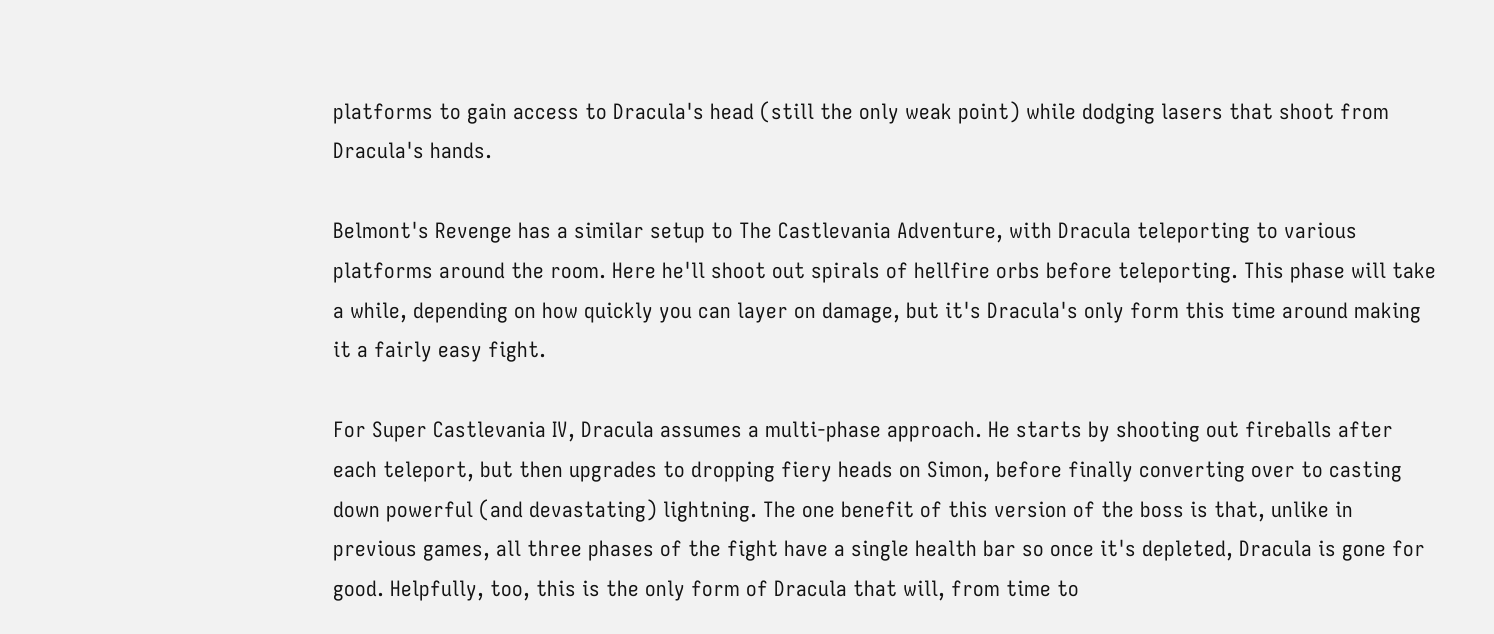platforms to gain access to Dracula's head (still the only weak point) while dodging lasers that shoot from Dracula's hands.

Belmont's Revenge has a similar setup to The Castlevania Adventure, with Dracula teleporting to various platforms around the room. Here he'll shoot out spirals of hellfire orbs before teleporting. This phase will take a while, depending on how quickly you can layer on damage, but it's Dracula's only form this time around making it a fairly easy fight.

For Super Castlevania IV, Dracula assumes a multi-phase approach. He starts by shooting out fireballs after each teleport, but then upgrades to dropping fiery heads on Simon, before finally converting over to casting down powerful (and devastating) lightning. The one benefit of this version of the boss is that, unlike in previous games, all three phases of the fight have a single health bar so once it's depleted, Dracula is gone for good. Helpfully, too, this is the only form of Dracula that will, from time to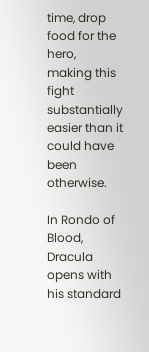time, drop food for the hero, making this fight substantially easier than it could have been otherwise.

In Rondo of Blood, Dracula opens with his standard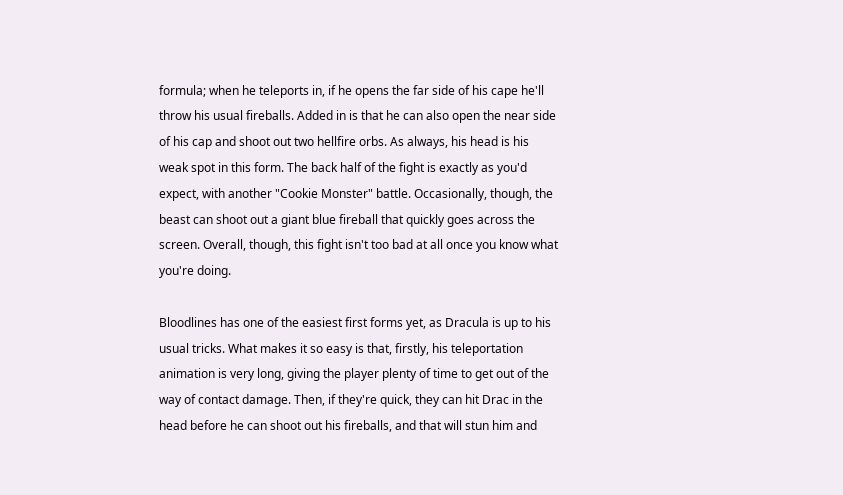formula; when he teleports in, if he opens the far side of his cape he'll throw his usual fireballs. Added in is that he can also open the near side of his cap and shoot out two hellfire orbs. As always, his head is his weak spot in this form. The back half of the fight is exactly as you'd expect, with another "Cookie Monster" battle. Occasionally, though, the beast can shoot out a giant blue fireball that quickly goes across the screen. Overall, though, this fight isn't too bad at all once you know what you're doing.

Bloodlines has one of the easiest first forms yet, as Dracula is up to his usual tricks. What makes it so easy is that, firstly, his teleportation animation is very long, giving the player plenty of time to get out of the way of contact damage. Then, if they're quick, they can hit Drac in the head before he can shoot out his fireballs, and that will stun him and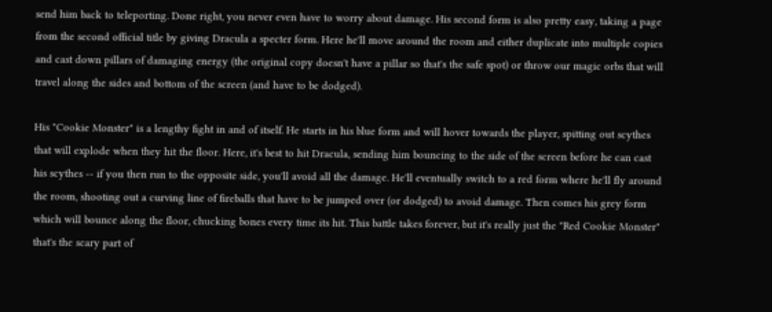send him back to teleporting. Done right, you never even have to worry about damage. His second form is also pretty easy, taking a page from the second official title by giving Dracula a specter form. Here he'll move around the room and either duplicate into multiple copies and cast down pillars of damaging energy (the original copy doesn't have a pillar so that's the safe spot) or throw our magic orbs that will travel along the sides and bottom of the screen (and have to be dodged).

His "Cookie Monster" is a lengthy fight in and of itself. He starts in his blue form and will hover towards the player, spitting out scythes that will explode when they hit the floor. Here, it's best to hit Dracula, sending him bouncing to the side of the screen before he can cast his scythes -- if you then run to the opposite side, you'll avoid all the damage. He'll eventually switch to a red form where he'll fly around the room, shooting out a curving line of fireballs that have to be jumped over (or dodged) to avoid damage. Then comes his grey form which will bounce along the floor, chucking bones every time its hit. This battle takes forever, but it's really just the "Red Cookie Monster" that's the scary part of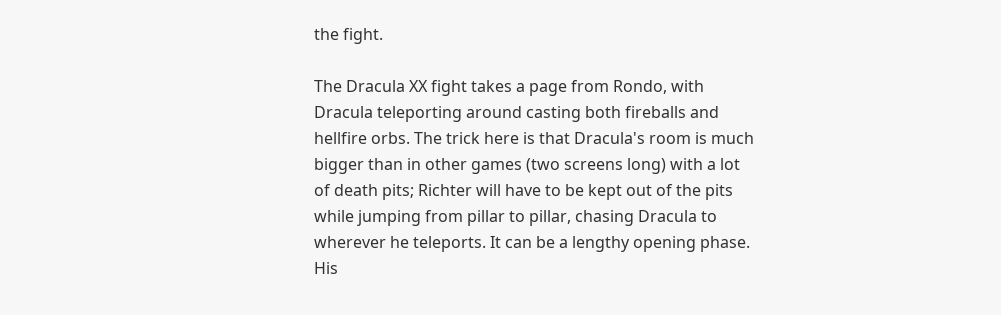the fight.

The Dracula XX fight takes a page from Rondo, with Dracula teleporting around casting both fireballs and hellfire orbs. The trick here is that Dracula's room is much bigger than in other games (two screens long) with a lot of death pits; Richter will have to be kept out of the pits while jumping from pillar to pillar, chasing Dracula to wherever he teleports. It can be a lengthy opening phase. His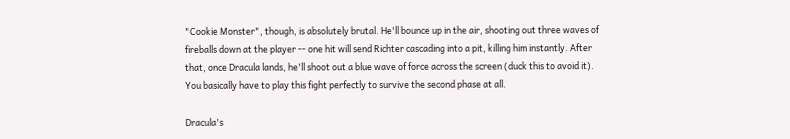"Cookie Monster", though, is absolutely brutal. He'll bounce up in the air, shooting out three waves of fireballs down at the player -- one hit will send Richter cascading into a pit, killing him instantly. After that, once Dracula lands, he'll shoot out a blue wave of force across the screen (duck this to avoid it). You basically have to play this fight perfectly to survive the second phase at all.

Dracula's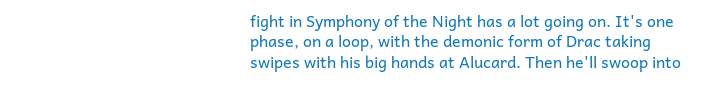fight in Symphony of the Night has a lot going on. It's one phase, on a loop, with the demonic form of Drac taking swipes with his big hands at Alucard. Then he'll swoop into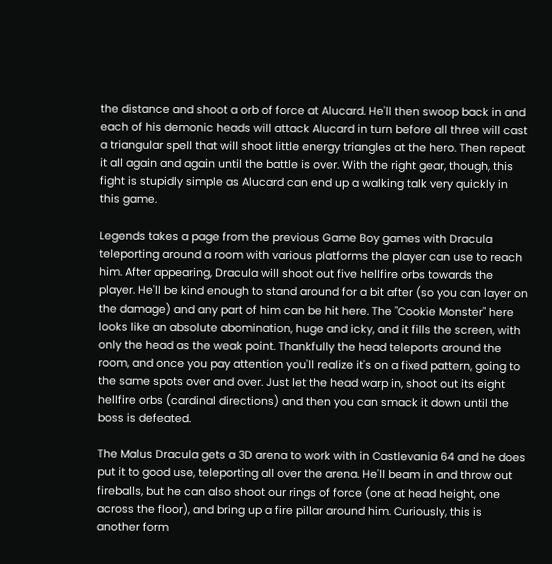the distance and shoot a orb of force at Alucard. He'll then swoop back in and each of his demonic heads will attack Alucard in turn before all three will cast a triangular spell that will shoot little energy triangles at the hero. Then repeat it all again and again until the battle is over. With the right gear, though, this fight is stupidly simple as Alucard can end up a walking talk very quickly in this game.

Legends takes a page from the previous Game Boy games with Dracula teleporting around a room with various platforms the player can use to reach him. After appearing, Dracula will shoot out five hellfire orbs towards the player. He'll be kind enough to stand around for a bit after (so you can layer on the damage) and any part of him can be hit here. The "Cookie Monster" here looks like an absolute abomination, huge and icky, and it fills the screen, with only the head as the weak point. Thankfully the head teleports around the room, and once you pay attention you'll realize it's on a fixed pattern, going to the same spots over and over. Just let the head warp in, shoot out its eight hellfire orbs (cardinal directions) and then you can smack it down until the boss is defeated.

The Malus Dracula gets a 3D arena to work with in Castlevania 64 and he does put it to good use, teleporting all over the arena. He'll beam in and throw out fireballs, but he can also shoot our rings of force (one at head height, one across the floor), and bring up a fire pillar around him. Curiously, this is another form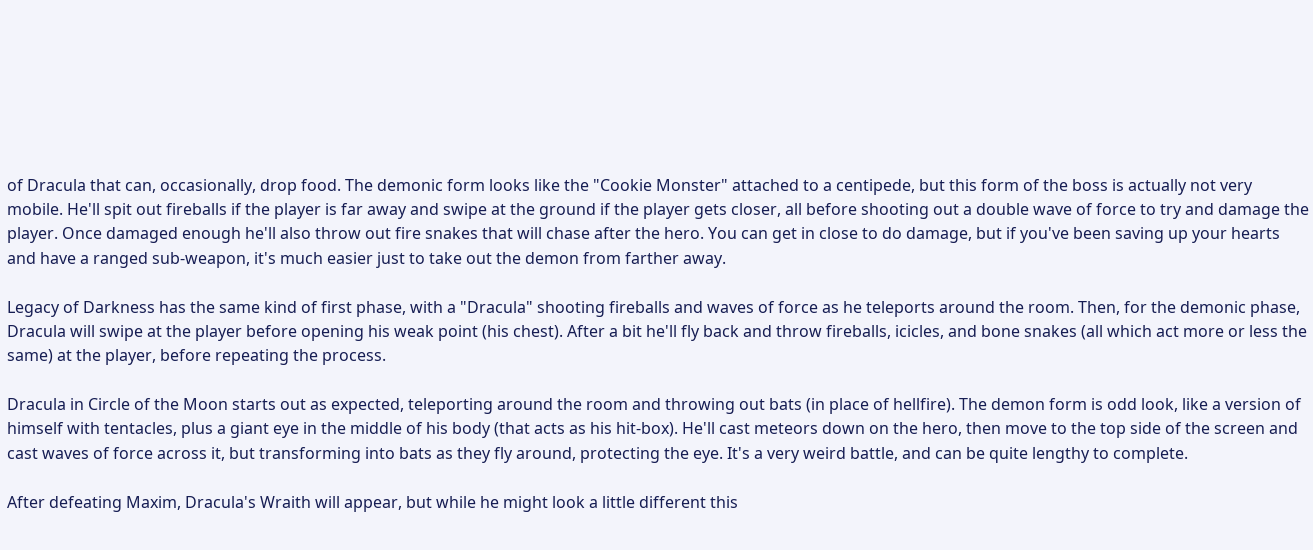of Dracula that can, occasionally, drop food. The demonic form looks like the "Cookie Monster" attached to a centipede, but this form of the boss is actually not very mobile. He'll spit out fireballs if the player is far away and swipe at the ground if the player gets closer, all before shooting out a double wave of force to try and damage the player. Once damaged enough he'll also throw out fire snakes that will chase after the hero. You can get in close to do damage, but if you've been saving up your hearts and have a ranged sub-weapon, it's much easier just to take out the demon from farther away.

Legacy of Darkness has the same kind of first phase, with a "Dracula" shooting fireballs and waves of force as he teleports around the room. Then, for the demonic phase, Dracula will swipe at the player before opening his weak point (his chest). After a bit he'll fly back and throw fireballs, icicles, and bone snakes (all which act more or less the same) at the player, before repeating the process.

Dracula in Circle of the Moon starts out as expected, teleporting around the room and throwing out bats (in place of hellfire). The demon form is odd look, like a version of himself with tentacles, plus a giant eye in the middle of his body (that acts as his hit-box). He'll cast meteors down on the hero, then move to the top side of the screen and cast waves of force across it, but transforming into bats as they fly around, protecting the eye. It's a very weird battle, and can be quite lengthy to complete.

After defeating Maxim, Dracula's Wraith will appear, but while he might look a little different this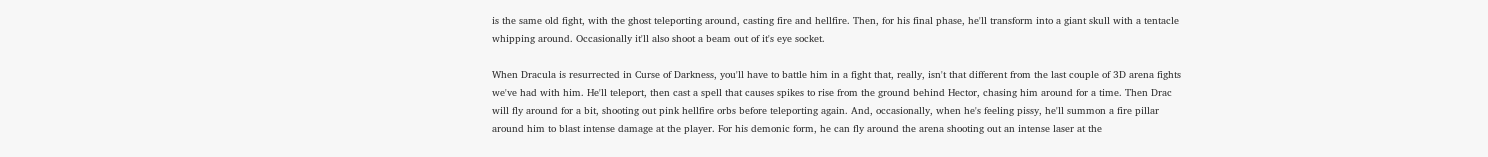is the same old fight, with the ghost teleporting around, casting fire and hellfire. Then, for his final phase, he'll transform into a giant skull with a tentacle whipping around. Occasionally it'll also shoot a beam out of it's eye socket.

When Dracula is resurrected in Curse of Darkness, you'll have to battle him in a fight that, really, isn't that different from the last couple of 3D arena fights we've had with him. He'll teleport, then cast a spell that causes spikes to rise from the ground behind Hector, chasing him around for a time. Then Drac will fly around for a bit, shooting out pink hellfire orbs before teleporting again. And, occasionally, when he's feeling pissy, he'll summon a fire pillar around him to blast intense damage at the player. For his demonic form, he can fly around the arena shooting out an intense laser at the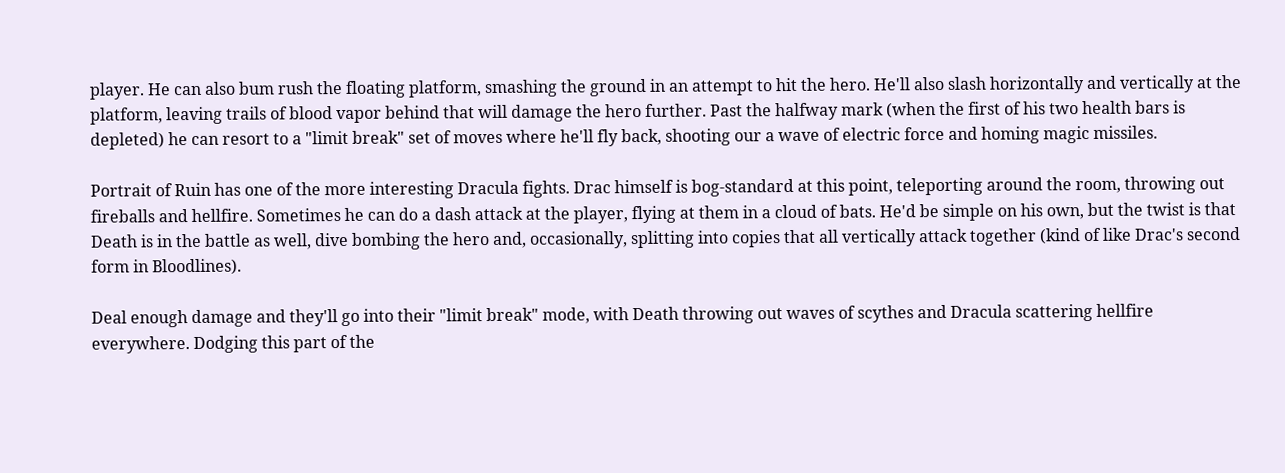player. He can also bum rush the floating platform, smashing the ground in an attempt to hit the hero. He'll also slash horizontally and vertically at the platform, leaving trails of blood vapor behind that will damage the hero further. Past the halfway mark (when the first of his two health bars is depleted) he can resort to a "limit break" set of moves where he'll fly back, shooting our a wave of electric force and homing magic missiles.

Portrait of Ruin has one of the more interesting Dracula fights. Drac himself is bog-standard at this point, teleporting around the room, throwing out fireballs and hellfire. Sometimes he can do a dash attack at the player, flying at them in a cloud of bats. He'd be simple on his own, but the twist is that Death is in the battle as well, dive bombing the hero and, occasionally, splitting into copies that all vertically attack together (kind of like Drac's second form in Bloodlines).

Deal enough damage and they'll go into their "limit break" mode, with Death throwing out waves of scythes and Dracula scattering hellfire everywhere. Dodging this part of the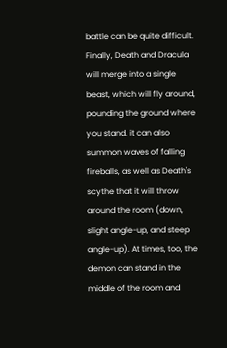battle can be quite difficult. Finally, Death and Dracula will merge into a single beast, which will fly around, pounding the ground where you stand. it can also summon waves of falling fireballs, as well as Death's scythe that it will throw around the room (down, slight angle-up, and steep angle-up). At times, too, the demon can stand in the middle of the room and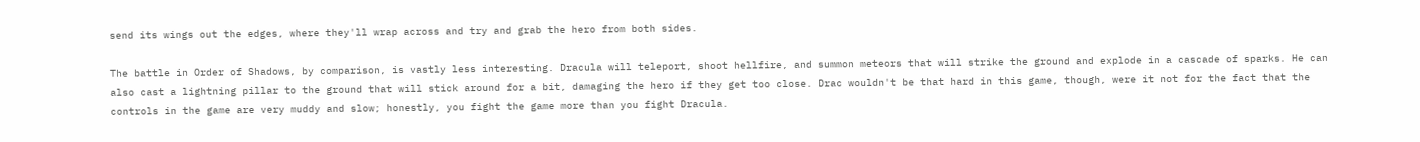send its wings out the edges, where they'll wrap across and try and grab the hero from both sides.

The battle in Order of Shadows, by comparison, is vastly less interesting. Dracula will teleport, shoot hellfire, and summon meteors that will strike the ground and explode in a cascade of sparks. He can also cast a lightning pillar to the ground that will stick around for a bit, damaging the hero if they get too close. Drac wouldn't be that hard in this game, though, were it not for the fact that the controls in the game are very muddy and slow; honestly, you fight the game more than you fight Dracula.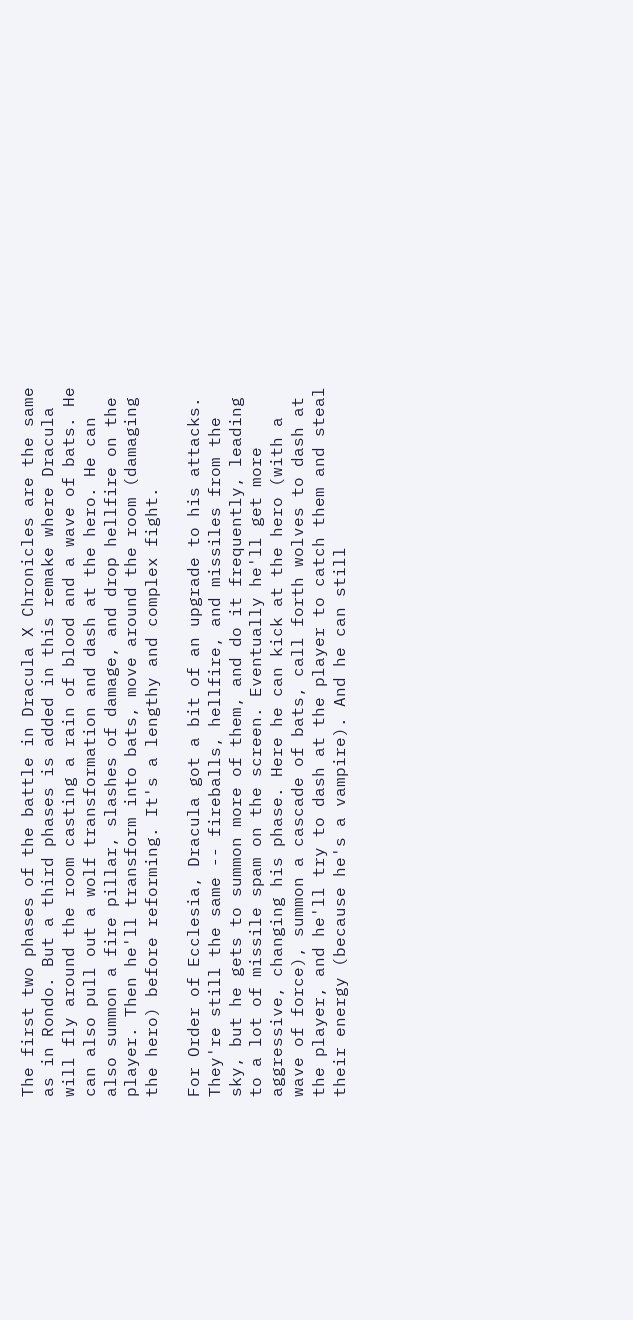The first two phases of the battle in Dracula X Chronicles are the same as in Rondo. But a third phases is added in this remake where Dracula will fly around the room casting a rain of blood and a wave of bats. He can also pull out a wolf transformation and dash at the hero. He can also summon a fire pillar, slashes of damage, and drop hellfire on the player. Then he'll transform into bats, move around the room (damaging the hero) before reforming. It's a lengthy and complex fight.

For Order of Ecclesia, Dracula got a bit of an upgrade to his attacks. They're still the same -- fireballs, hellfire, and missiles from the sky, but he gets to summon more of them, and do it frequently, leading to a lot of missile spam on the screen. Eventually he'll get more aggressive, changing his phase. Here he can kick at the hero (with a wave of force), summon a cascade of bats, call forth wolves to dash at the player, and he'll try to dash at the player to catch them and steal their energy (because he's a vampire). And he can still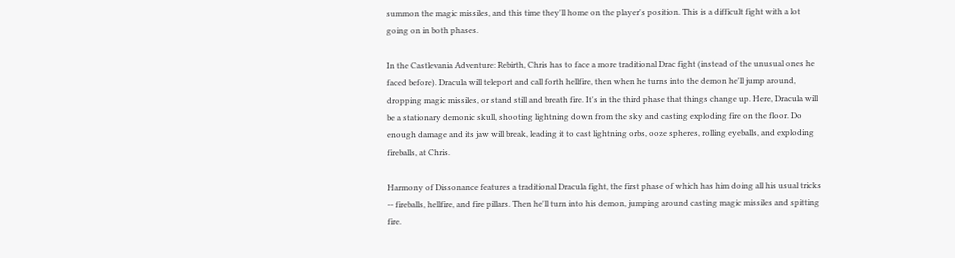summon the magic missiles, and this time they'll home on the player's position. This is a difficult fight with a lot going on in both phases.

In the Castlevania Adventure: Rebirth, Chris has to face a more traditional Drac fight (instead of the unusual ones he faced before). Dracula will teleport and call forth hellfire, then when he turns into the demon he'll jump around, dropping magic missiles, or stand still and breath fire. It's in the third phase that things change up. Here, Dracula will be a stationary demonic skull, shooting lightning down from the sky and casting exploding fire on the floor. Do enough damage and its jaw will break, leading it to cast lightning orbs, ooze spheres, rolling eyeballs, and exploding fireballs, at Chris.

Harmony of Dissonance features a traditional Dracula fight, the first phase of which has him doing all his usual tricks -- fireballs, hellfire, and fire pillars. Then he'll turn into his demon, jumping around casting magic missiles and spitting fire.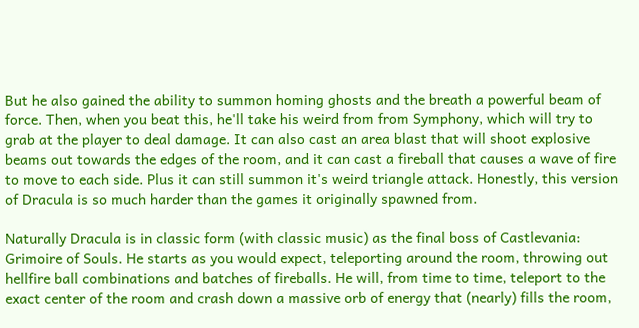But he also gained the ability to summon homing ghosts and the breath a powerful beam of force. Then, when you beat this, he'll take his weird from from Symphony, which will try to grab at the player to deal damage. It can also cast an area blast that will shoot explosive beams out towards the edges of the room, and it can cast a fireball that causes a wave of fire to move to each side. Plus it can still summon it's weird triangle attack. Honestly, this version of Dracula is so much harder than the games it originally spawned from.

Naturally Dracula is in classic form (with classic music) as the final boss of Castlevania: Grimoire of Souls. He starts as you would expect, teleporting around the room, throwing out hellfire ball combinations and batches of fireballs. He will, from time to time, teleport to the exact center of the room and crash down a massive orb of energy that (nearly) fills the room,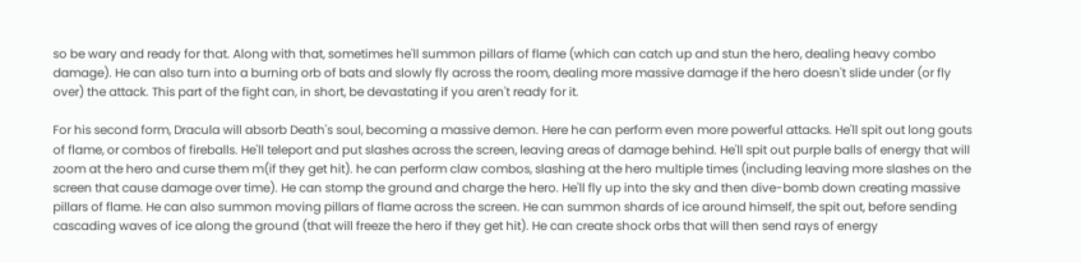so be wary and ready for that. Along with that, sometimes he'll summon pillars of flame (which can catch up and stun the hero, dealing heavy combo damage). He can also turn into a burning orb of bats and slowly fly across the room, dealing more massive damage if the hero doesn't slide under (or fly over) the attack. This part of the fight can, in short, be devastating if you aren't ready for it.

For his second form, Dracula will absorb Death's soul, becoming a massive demon. Here he can perform even more powerful attacks. He'll spit out long gouts of flame, or combos of fireballs. He'll teleport and put slashes across the screen, leaving areas of damage behind. He'll spit out purple balls of energy that will zoom at the hero and curse them m(if they get hit). he can perform claw combos, slashing at the hero multiple times (including leaving more slashes on the screen that cause damage over time). He can stomp the ground and charge the hero. He'll fly up into the sky and then dive-bomb down creating massive pillars of flame. He can also summon moving pillars of flame across the screen. He can summon shards of ice around himself, the spit out, before sending cascading waves of ice along the ground (that will freeze the hero if they get hit). He can create shock orbs that will then send rays of energy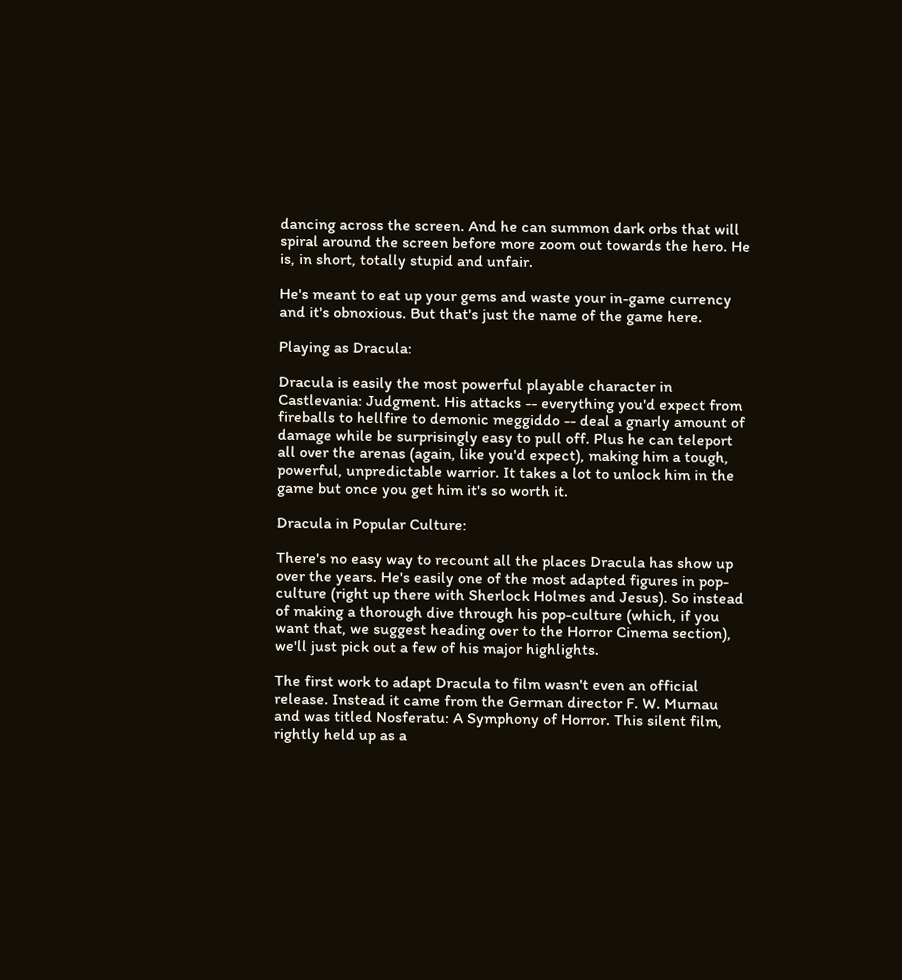dancing across the screen. And he can summon dark orbs that will spiral around the screen before more zoom out towards the hero. He is, in short, totally stupid and unfair.

He's meant to eat up your gems and waste your in-game currency and it's obnoxious. But that's just the name of the game here.

Playing as Dracula:

Dracula is easily the most powerful playable character in Castlevania: Judgment. His attacks -- everything you'd expect from fireballs to hellfire to demonic meggiddo -- deal a gnarly amount of damage while be surprisingly easy to pull off. Plus he can teleport all over the arenas (again, like you'd expect), making him a tough, powerful, unpredictable warrior. It takes a lot to unlock him in the game but once you get him it's so worth it.

Dracula in Popular Culture:

There's no easy way to recount all the places Dracula has show up over the years. He's easily one of the most adapted figures in pop-culture (right up there with Sherlock Holmes and Jesus). So instead of making a thorough dive through his pop-culture (which, if you want that, we suggest heading over to the Horror Cinema section), we'll just pick out a few of his major highlights.

The first work to adapt Dracula to film wasn't even an official release. Instead it came from the German director F. W. Murnau and was titled Nosferatu: A Symphony of Horror. This silent film, rightly held up as a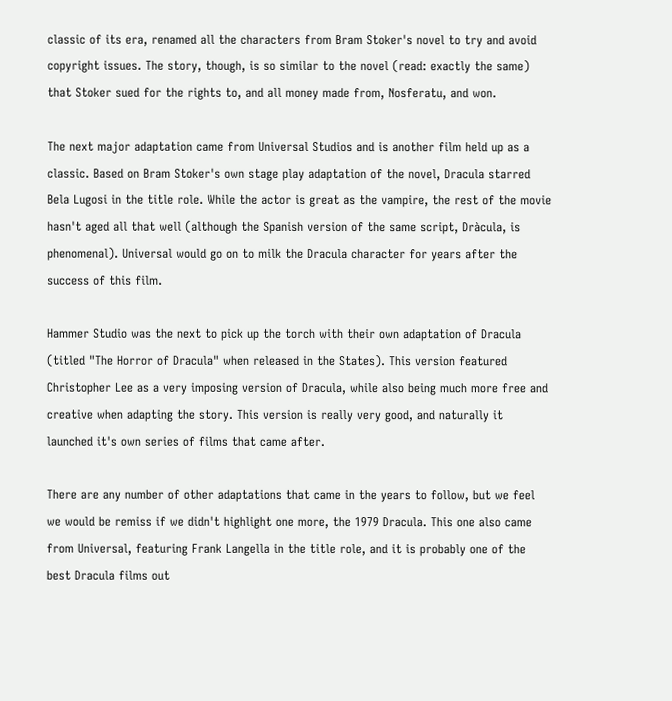classic of its era, renamed all the characters from Bram Stoker's novel to try and avoid copyright issues. The story, though, is so similar to the novel (read: exactly the same) that Stoker sued for the rights to, and all money made from, Nosferatu, and won.

The next major adaptation came from Universal Studios and is another film held up as a classic. Based on Bram Stoker's own stage play adaptation of the novel, Dracula starred Bela Lugosi in the title role. While the actor is great as the vampire, the rest of the movie hasn't aged all that well (although the Spanish version of the same script, Dràcula, is phenomenal). Universal would go on to milk the Dracula character for years after the success of this film.

Hammer Studio was the next to pick up the torch with their own adaptation of Dracula (titled "The Horror of Dracula" when released in the States). This version featured Christopher Lee as a very imposing version of Dracula, while also being much more free and creative when adapting the story. This version is really very good, and naturally it launched it's own series of films that came after.

There are any number of other adaptations that came in the years to follow, but we feel we would be remiss if we didn't highlight one more, the 1979 Dracula. This one also came from Universal, featuring Frank Langella in the title role, and it is probably one of the best Dracula films out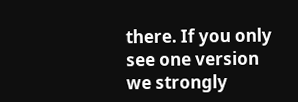there. If you only see one version we strongly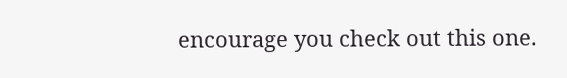encourage you check out this one.